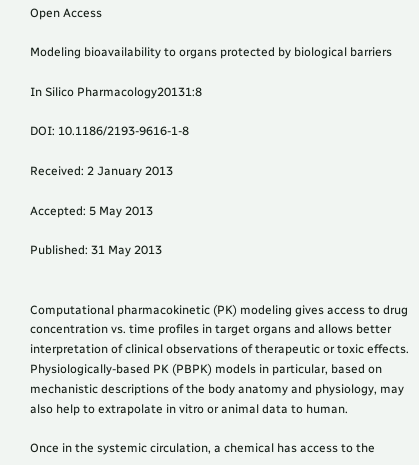Open Access

Modeling bioavailability to organs protected by biological barriers

In Silico Pharmacology20131:8

DOI: 10.1186/2193-9616-1-8

Received: 2 January 2013

Accepted: 5 May 2013

Published: 31 May 2013


Computational pharmacokinetic (PK) modeling gives access to drug concentration vs. time profiles in target organs and allows better interpretation of clinical observations of therapeutic or toxic effects. Physiologically-based PK (PBPK) models in particular, based on mechanistic descriptions of the body anatomy and physiology, may also help to extrapolate in vitro or animal data to human.

Once in the systemic circulation, a chemical has access to the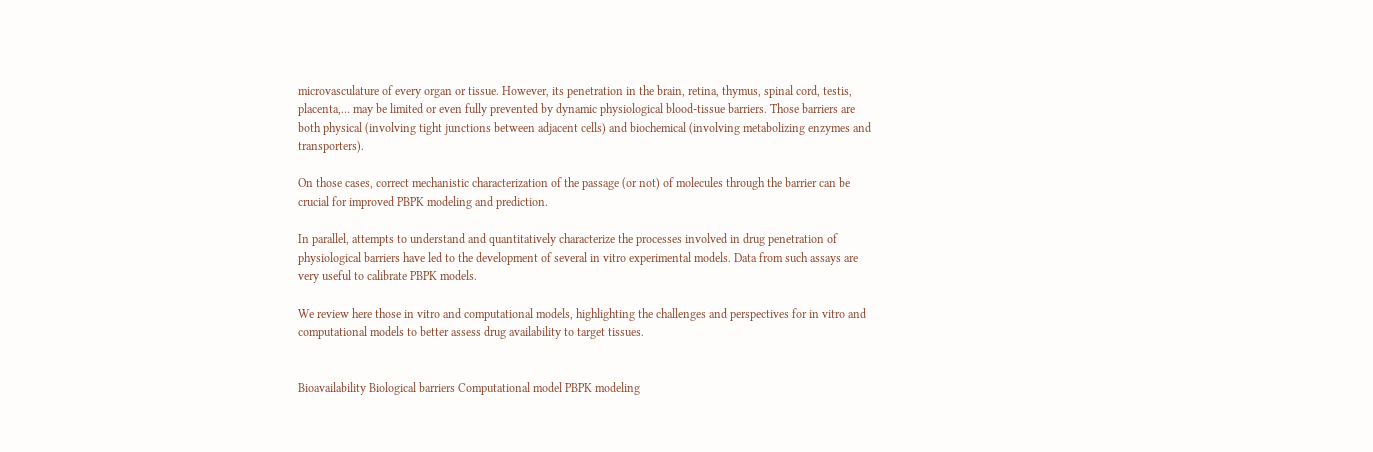microvasculature of every organ or tissue. However, its penetration in the brain, retina, thymus, spinal cord, testis, placenta,… may be limited or even fully prevented by dynamic physiological blood-tissue barriers. Those barriers are both physical (involving tight junctions between adjacent cells) and biochemical (involving metabolizing enzymes and transporters).

On those cases, correct mechanistic characterization of the passage (or not) of molecules through the barrier can be crucial for improved PBPK modeling and prediction.

In parallel, attempts to understand and quantitatively characterize the processes involved in drug penetration of physiological barriers have led to the development of several in vitro experimental models. Data from such assays are very useful to calibrate PBPK models.

We review here those in vitro and computational models, highlighting the challenges and perspectives for in vitro and computational models to better assess drug availability to target tissues.


Bioavailability Biological barriers Computational model PBPK modeling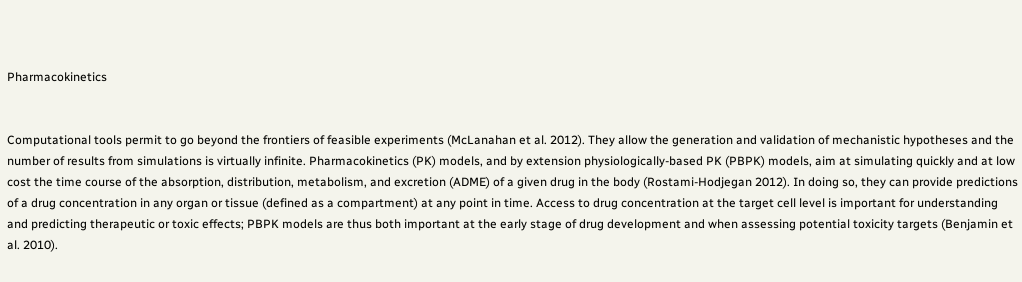Pharmacokinetics


Computational tools permit to go beyond the frontiers of feasible experiments (McLanahan et al. 2012). They allow the generation and validation of mechanistic hypotheses and the number of results from simulations is virtually infinite. Pharmacokinetics (PK) models, and by extension physiologically-based PK (PBPK) models, aim at simulating quickly and at low cost the time course of the absorption, distribution, metabolism, and excretion (ADME) of a given drug in the body (Rostami-Hodjegan 2012). In doing so, they can provide predictions of a drug concentration in any organ or tissue (defined as a compartment) at any point in time. Access to drug concentration at the target cell level is important for understanding and predicting therapeutic or toxic effects; PBPK models are thus both important at the early stage of drug development and when assessing potential toxicity targets (Benjamin et al. 2010).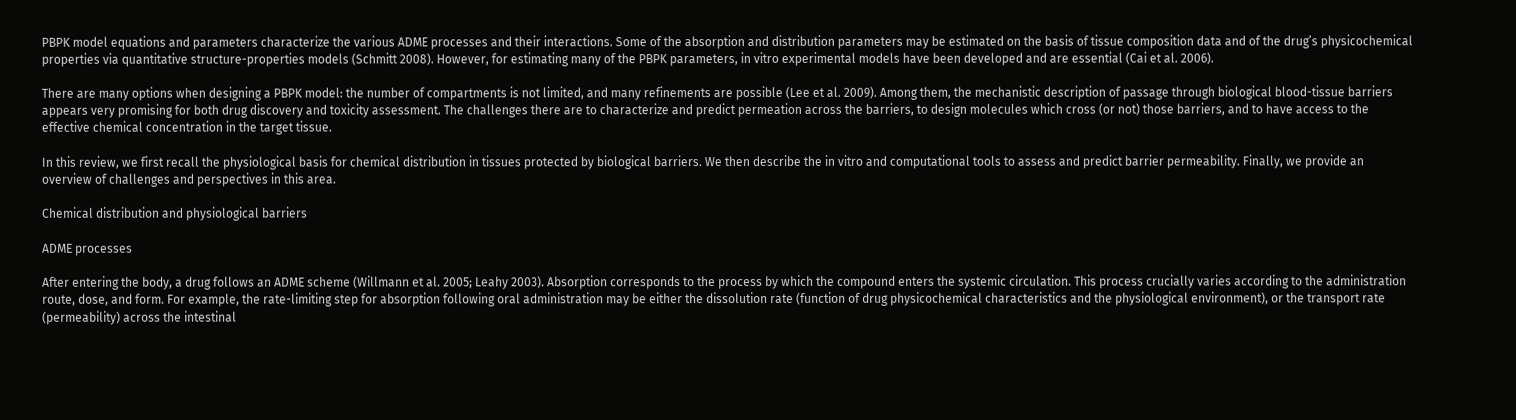PBPK model equations and parameters characterize the various ADME processes and their interactions. Some of the absorption and distribution parameters may be estimated on the basis of tissue composition data and of the drug’s physicochemical properties via quantitative structure-properties models (Schmitt 2008). However, for estimating many of the PBPK parameters, in vitro experimental models have been developed and are essential (Cai et al. 2006).

There are many options when designing a PBPK model: the number of compartments is not limited, and many refinements are possible (Lee et al. 2009). Among them, the mechanistic description of passage through biological blood-tissue barriers appears very promising for both drug discovery and toxicity assessment. The challenges there are to characterize and predict permeation across the barriers, to design molecules which cross (or not) those barriers, and to have access to the effective chemical concentration in the target tissue.

In this review, we first recall the physiological basis for chemical distribution in tissues protected by biological barriers. We then describe the in vitro and computational tools to assess and predict barrier permeability. Finally, we provide an overview of challenges and perspectives in this area.

Chemical distribution and physiological barriers

ADME processes

After entering the body, a drug follows an ADME scheme (Willmann et al. 2005; Leahy 2003). Absorption corresponds to the process by which the compound enters the systemic circulation. This process crucially varies according to the administration route, dose, and form. For example, the rate-limiting step for absorption following oral administration may be either the dissolution rate (function of drug physicochemical characteristics and the physiological environment), or the transport rate (permeability) across the intestinal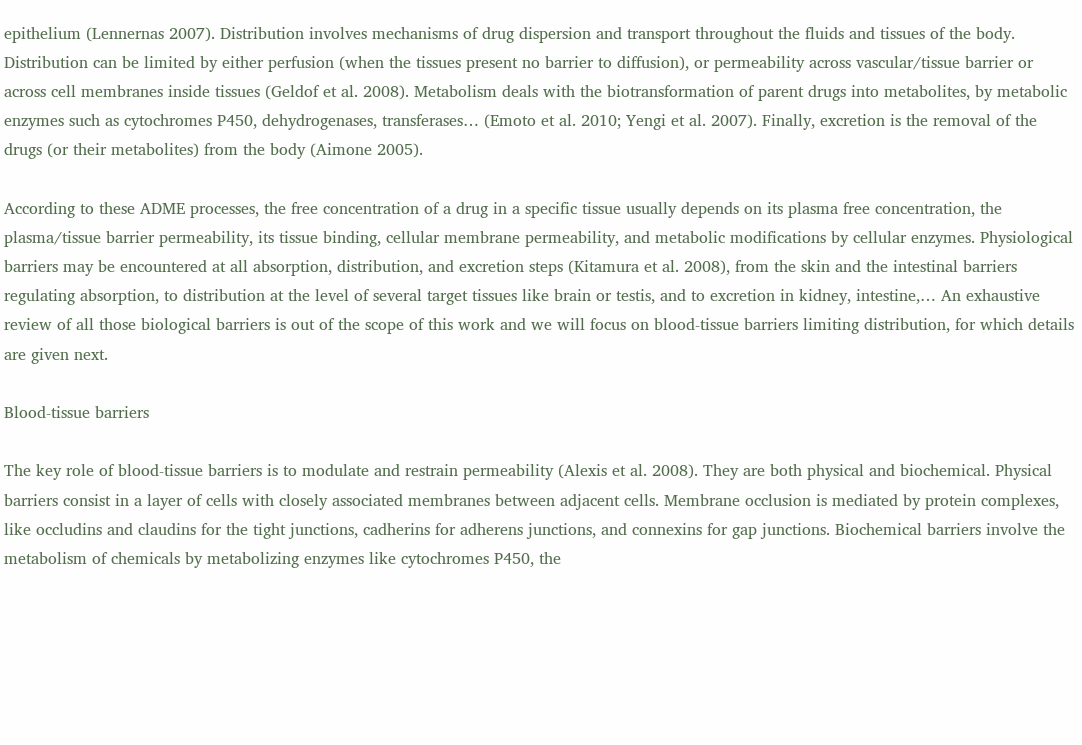epithelium (Lennernas 2007). Distribution involves mechanisms of drug dispersion and transport throughout the fluids and tissues of the body. Distribution can be limited by either perfusion (when the tissues present no barrier to diffusion), or permeability across vascular/tissue barrier or across cell membranes inside tissues (Geldof et al. 2008). Metabolism deals with the biotransformation of parent drugs into metabolites, by metabolic enzymes such as cytochromes P450, dehydrogenases, transferases… (Emoto et al. 2010; Yengi et al. 2007). Finally, excretion is the removal of the drugs (or their metabolites) from the body (Aimone 2005).

According to these ADME processes, the free concentration of a drug in a specific tissue usually depends on its plasma free concentration, the plasma/tissue barrier permeability, its tissue binding, cellular membrane permeability, and metabolic modifications by cellular enzymes. Physiological barriers may be encountered at all absorption, distribution, and excretion steps (Kitamura et al. 2008), from the skin and the intestinal barriers regulating absorption, to distribution at the level of several target tissues like brain or testis, and to excretion in kidney, intestine,… An exhaustive review of all those biological barriers is out of the scope of this work and we will focus on blood-tissue barriers limiting distribution, for which details are given next.

Blood-tissue barriers

The key role of blood-tissue barriers is to modulate and restrain permeability (Alexis et al. 2008). They are both physical and biochemical. Physical barriers consist in a layer of cells with closely associated membranes between adjacent cells. Membrane occlusion is mediated by protein complexes, like occludins and claudins for the tight junctions, cadherins for adherens junctions, and connexins for gap junctions. Biochemical barriers involve the metabolism of chemicals by metabolizing enzymes like cytochromes P450, the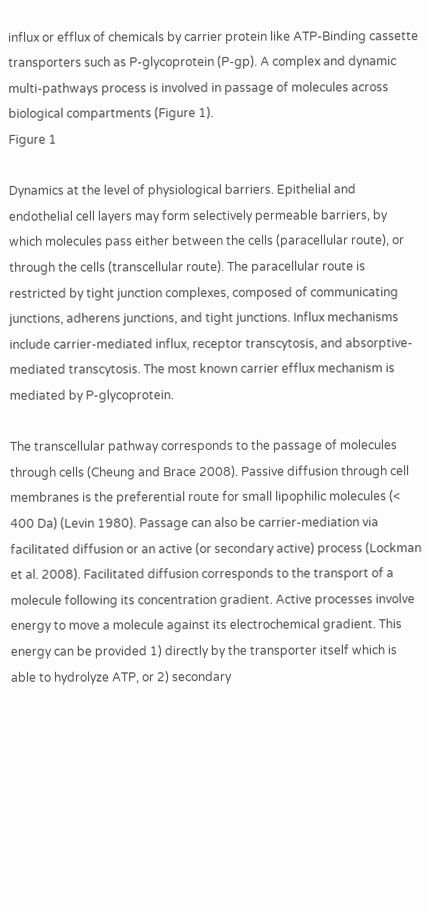influx or efflux of chemicals by carrier protein like ATP-Binding cassette transporters such as P-glycoprotein (P-gp). A complex and dynamic multi-pathways process is involved in passage of molecules across biological compartments (Figure 1).
Figure 1

Dynamics at the level of physiological barriers. Epithelial and endothelial cell layers may form selectively permeable barriers, by which molecules pass either between the cells (paracellular route), or through the cells (transcellular route). The paracellular route is restricted by tight junction complexes, composed of communicating junctions, adherens junctions, and tight junctions. Influx mechanisms include carrier-mediated influx, receptor transcytosis, and absorptive-mediated transcytosis. The most known carrier efflux mechanism is mediated by P-glycoprotein.

The transcellular pathway corresponds to the passage of molecules through cells (Cheung and Brace 2008). Passive diffusion through cell membranes is the preferential route for small lipophilic molecules (< 400 Da) (Levin 1980). Passage can also be carrier-mediation via facilitated diffusion or an active (or secondary active) process (Lockman et al. 2008). Facilitated diffusion corresponds to the transport of a molecule following its concentration gradient. Active processes involve energy to move a molecule against its electrochemical gradient. This energy can be provided 1) directly by the transporter itself which is able to hydrolyze ATP, or 2) secondary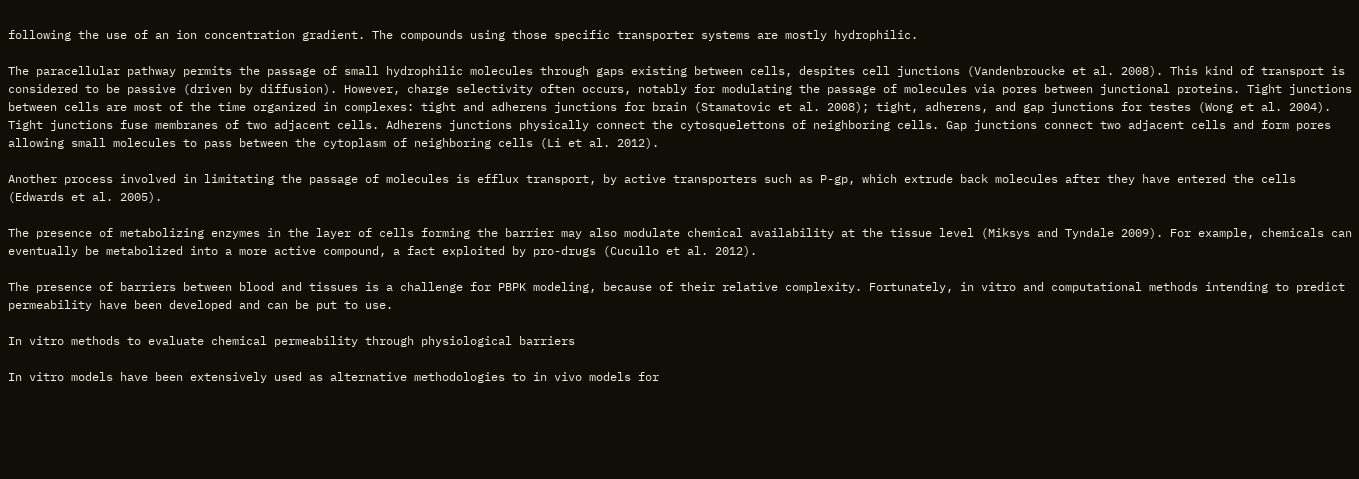following the use of an ion concentration gradient. The compounds using those specific transporter systems are mostly hydrophilic.

The paracellular pathway permits the passage of small hydrophilic molecules through gaps existing between cells, despites cell junctions (Vandenbroucke et al. 2008). This kind of transport is considered to be passive (driven by diffusion). However, charge selectivity often occurs, notably for modulating the passage of molecules via pores between junctional proteins. Tight junctions between cells are most of the time organized in complexes: tight and adherens junctions for brain (Stamatovic et al. 2008); tight, adherens, and gap junctions for testes (Wong et al. 2004). Tight junctions fuse membranes of two adjacent cells. Adherens junctions physically connect the cytosquelettons of neighboring cells. Gap junctions connect two adjacent cells and form pores allowing small molecules to pass between the cytoplasm of neighboring cells (Li et al. 2012).

Another process involved in limitating the passage of molecules is efflux transport, by active transporters such as P-gp, which extrude back molecules after they have entered the cells (Edwards et al. 2005).

The presence of metabolizing enzymes in the layer of cells forming the barrier may also modulate chemical availability at the tissue level (Miksys and Tyndale 2009). For example, chemicals can eventually be metabolized into a more active compound, a fact exploited by pro-drugs (Cucullo et al. 2012).

The presence of barriers between blood and tissues is a challenge for PBPK modeling, because of their relative complexity. Fortunately, in vitro and computational methods intending to predict permeability have been developed and can be put to use.

In vitro methods to evaluate chemical permeability through physiological barriers

In vitro models have been extensively used as alternative methodologies to in vivo models for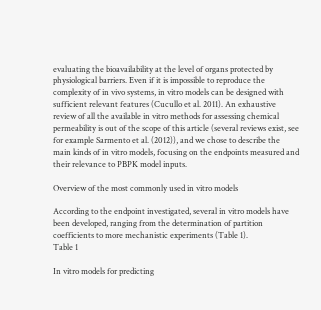evaluating the bioavailability at the level of organs protected by physiological barriers. Even if it is impossible to reproduce the complexity of in vivo systems, in vitro models can be designed with sufficient relevant features (Cucullo et al. 2011). An exhaustive review of all the available in vitro methods for assessing chemical permeability is out of the scope of this article (several reviews exist, see for example Sarmento et al. (2012)), and we chose to describe the main kinds of in vitro models, focusing on the endpoints measured and their relevance to PBPK model inputs.

Overview of the most commonly used in vitro models

According to the endpoint investigated, several in vitro models have been developed, ranging from the determination of partition coefficients to more mechanistic experiments (Table 1).
Table 1

In vitro models for predicting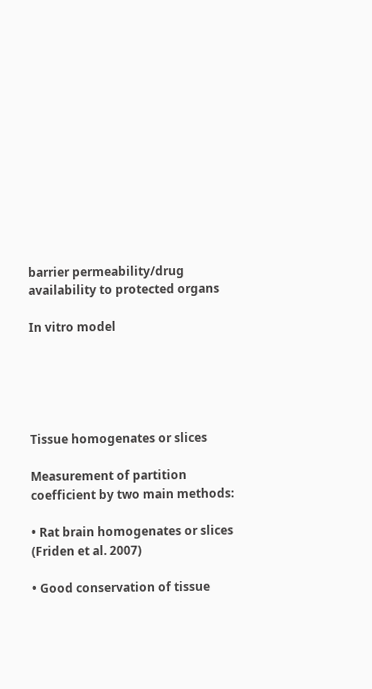barrier permeability/drug availability to protected organs

In vitro model





Tissue homogenates or slices

Measurement of partition coefficient by two main methods:

• Rat brain homogenates or slices (Friden et al. 2007)

• Good conservation of tissue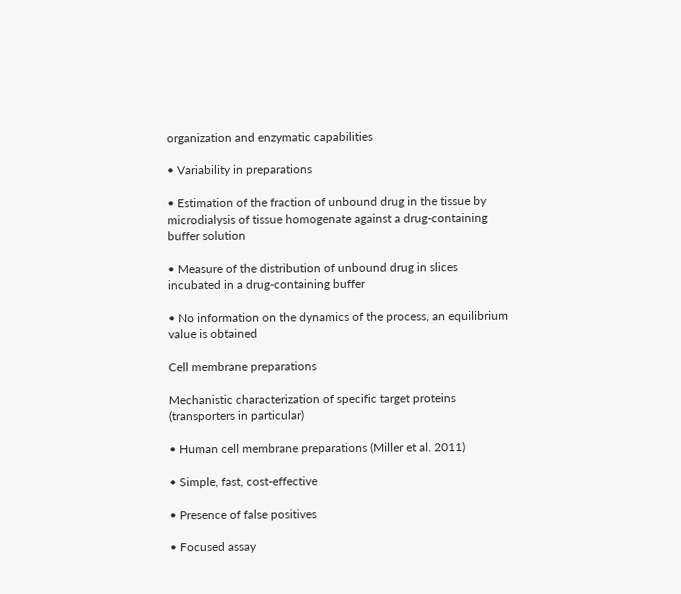organization and enzymatic capabilities

• Variability in preparations

• Estimation of the fraction of unbound drug in the tissue by microdialysis of tissue homogenate against a drug-containing buffer solution

• Measure of the distribution of unbound drug in slices incubated in a drug-containing buffer

• No information on the dynamics of the process, an equilibrium value is obtained

Cell membrane preparations

Mechanistic characterization of specific target proteins (transporters in particular)

• Human cell membrane preparations (Miller et al. 2011)

• Simple, fast, cost-effective

• Presence of false positives

• Focused assay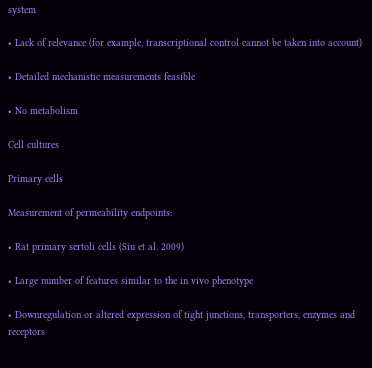system

• Lack of relevance (for example, transcriptional control cannot be taken into account)

• Detailed mechanistic measurements feasible

• No metabolism

Cell cultures

Primary cells

Measurement of permeability endpoints:

• Rat primary sertoli cells (Siu et al. 2009)

• Large number of features similar to the in vivo phenotype

• Downregulation or altered expression of tight junctions, transporters, enzymes and receptors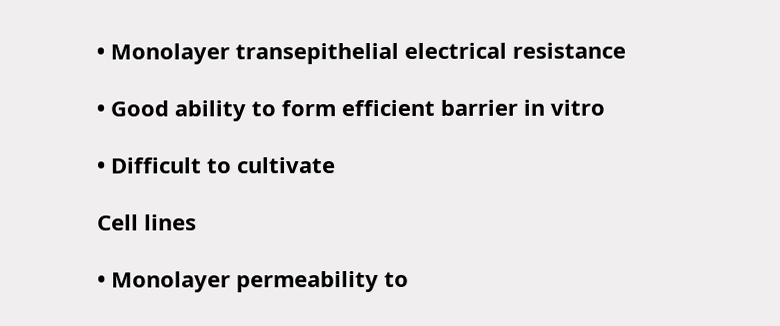• Monolayer transepithelial electrical resistance

• Good ability to form efficient barrier in vitro

• Difficult to cultivate

Cell lines

• Monolayer permeability to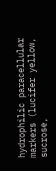hydrophilic paracellular markers (lucifer yellow, sucrose,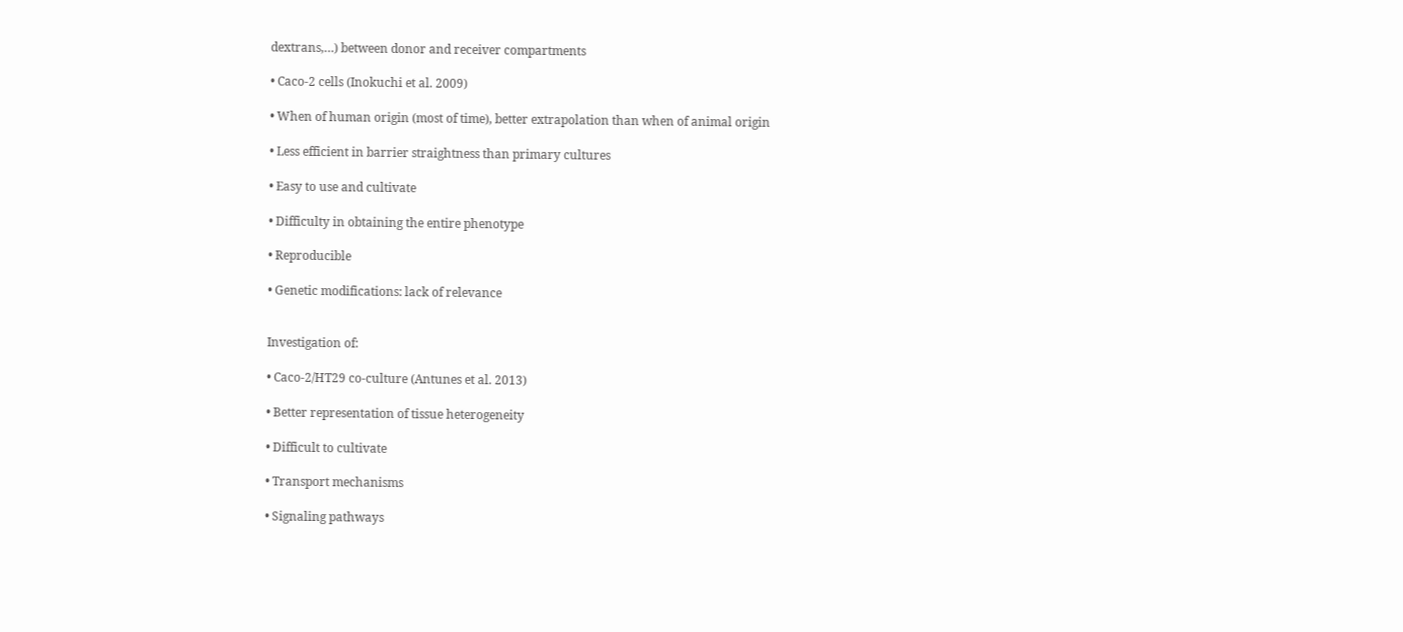dextrans,…) between donor and receiver compartments

• Caco-2 cells (Inokuchi et al. 2009)

• When of human origin (most of time), better extrapolation than when of animal origin

• Less efficient in barrier straightness than primary cultures

• Easy to use and cultivate

• Difficulty in obtaining the entire phenotype

• Reproducible

• Genetic modifications: lack of relevance


Investigation of:

• Caco-2/HT29 co-culture (Antunes et al. 2013)

• Better representation of tissue heterogeneity

• Difficult to cultivate

• Transport mechanisms

• Signaling pathways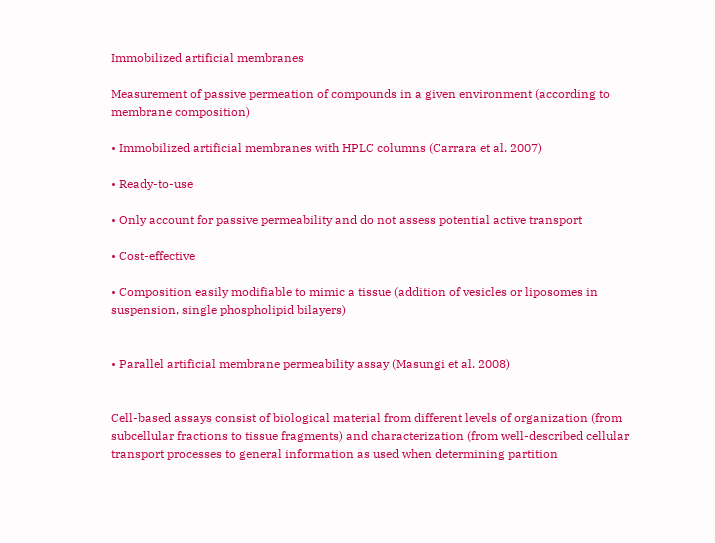Immobilized artificial membranes

Measurement of passive permeation of compounds in a given environment (according to membrane composition)

• Immobilized artificial membranes with HPLC columns (Carrara et al. 2007)

• Ready-to-use

• Only account for passive permeability and do not assess potential active transport

• Cost-effective

• Composition easily modifiable to mimic a tissue (addition of vesicles or liposomes in suspension, single phospholipid bilayers)


• Parallel artificial membrane permeability assay (Masungi et al. 2008)


Cell-based assays consist of biological material from different levels of organization (from subcellular fractions to tissue fragments) and characterization (from well-described cellular transport processes to general information as used when determining partition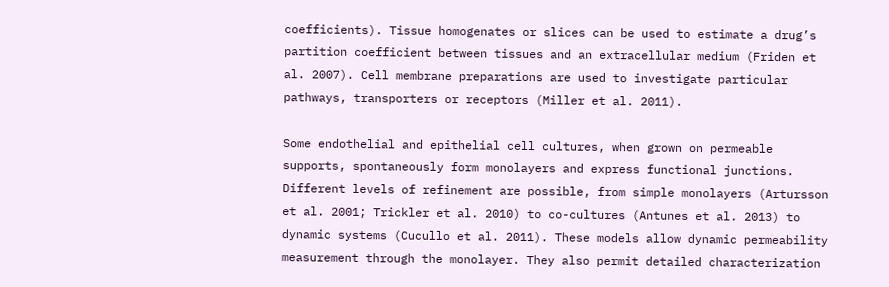coefficients). Tissue homogenates or slices can be used to estimate a drug’s partition coefficient between tissues and an extracellular medium (Friden et al. 2007). Cell membrane preparations are used to investigate particular pathways, transporters or receptors (Miller et al. 2011).

Some endothelial and epithelial cell cultures, when grown on permeable supports, spontaneously form monolayers and express functional junctions. Different levels of refinement are possible, from simple monolayers (Artursson et al. 2001; Trickler et al. 2010) to co-cultures (Antunes et al. 2013) to dynamic systems (Cucullo et al. 2011). These models allow dynamic permeability measurement through the monolayer. They also permit detailed characterization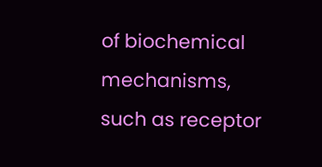of biochemical mechanisms, such as receptor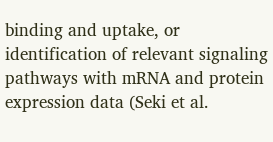binding and uptake, or identification of relevant signaling pathways with mRNA and protein expression data (Seki et al.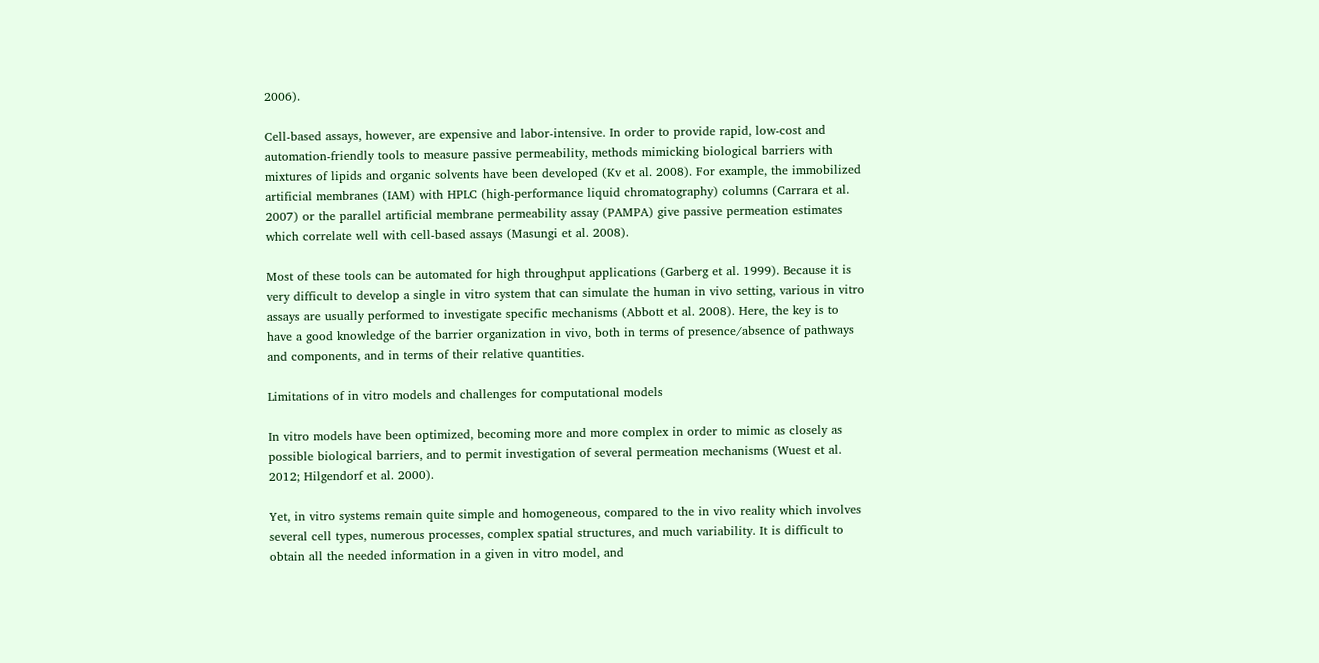2006).

Cell-based assays, however, are expensive and labor-intensive. In order to provide rapid, low-cost and automation-friendly tools to measure passive permeability, methods mimicking biological barriers with mixtures of lipids and organic solvents have been developed (Kv et al. 2008). For example, the immobilized artificial membranes (IAM) with HPLC (high-performance liquid chromatography) columns (Carrara et al. 2007) or the parallel artificial membrane permeability assay (PAMPA) give passive permeation estimates which correlate well with cell-based assays (Masungi et al. 2008).

Most of these tools can be automated for high throughput applications (Garberg et al. 1999). Because it is very difficult to develop a single in vitro system that can simulate the human in vivo setting, various in vitro assays are usually performed to investigate specific mechanisms (Abbott et al. 2008). Here, the key is to have a good knowledge of the barrier organization in vivo, both in terms of presence/absence of pathways and components, and in terms of their relative quantities.

Limitations of in vitro models and challenges for computational models

In vitro models have been optimized, becoming more and more complex in order to mimic as closely as possible biological barriers, and to permit investigation of several permeation mechanisms (Wuest et al. 2012; Hilgendorf et al. 2000).

Yet, in vitro systems remain quite simple and homogeneous, compared to the in vivo reality which involves several cell types, numerous processes, complex spatial structures, and much variability. It is difficult to obtain all the needed information in a given in vitro model, and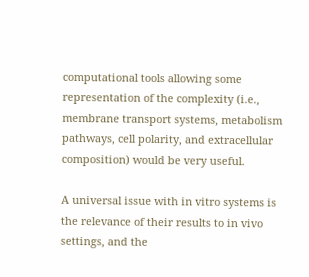computational tools allowing some representation of the complexity (i.e., membrane transport systems, metabolism pathways, cell polarity, and extracellular composition) would be very useful.

A universal issue with in vitro systems is the relevance of their results to in vivo settings, and the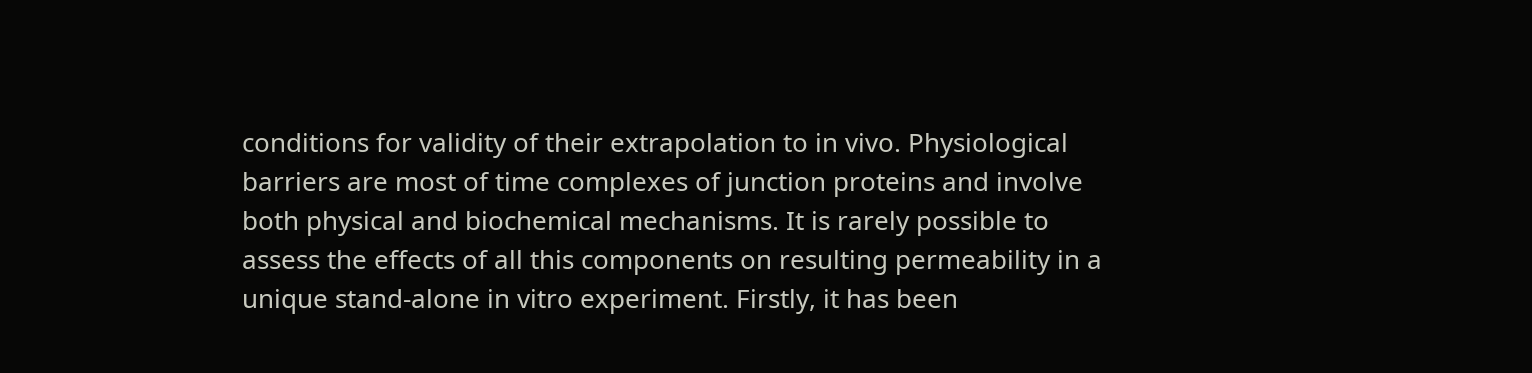conditions for validity of their extrapolation to in vivo. Physiological barriers are most of time complexes of junction proteins and involve both physical and biochemical mechanisms. It is rarely possible to assess the effects of all this components on resulting permeability in a unique stand-alone in vitro experiment. Firstly, it has been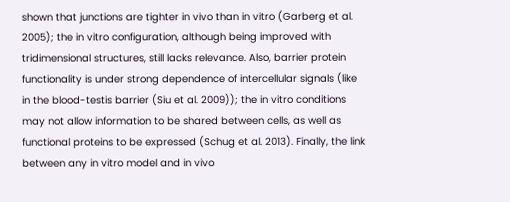shown that junctions are tighter in vivo than in vitro (Garberg et al. 2005); the in vitro configuration, although being improved with tridimensional structures, still lacks relevance. Also, barrier protein functionality is under strong dependence of intercellular signals (like in the blood-testis barrier (Siu et al. 2009)); the in vitro conditions may not allow information to be shared between cells, as well as functional proteins to be expressed (Schug et al. 2013). Finally, the link between any in vitro model and in vivo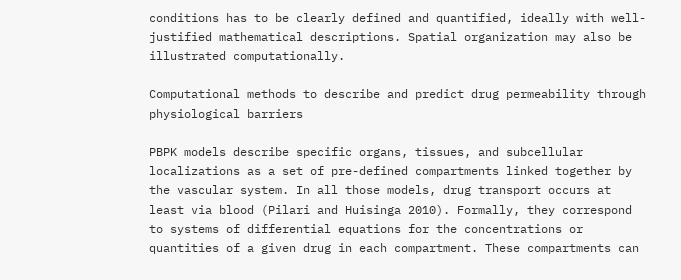conditions has to be clearly defined and quantified, ideally with well-justified mathematical descriptions. Spatial organization may also be illustrated computationally.

Computational methods to describe and predict drug permeability through physiological barriers

PBPK models describe specific organs, tissues, and subcellular localizations as a set of pre-defined compartments linked together by the vascular system. In all those models, drug transport occurs at least via blood (Pilari and Huisinga 2010). Formally, they correspond to systems of differential equations for the concentrations or quantities of a given drug in each compartment. These compartments can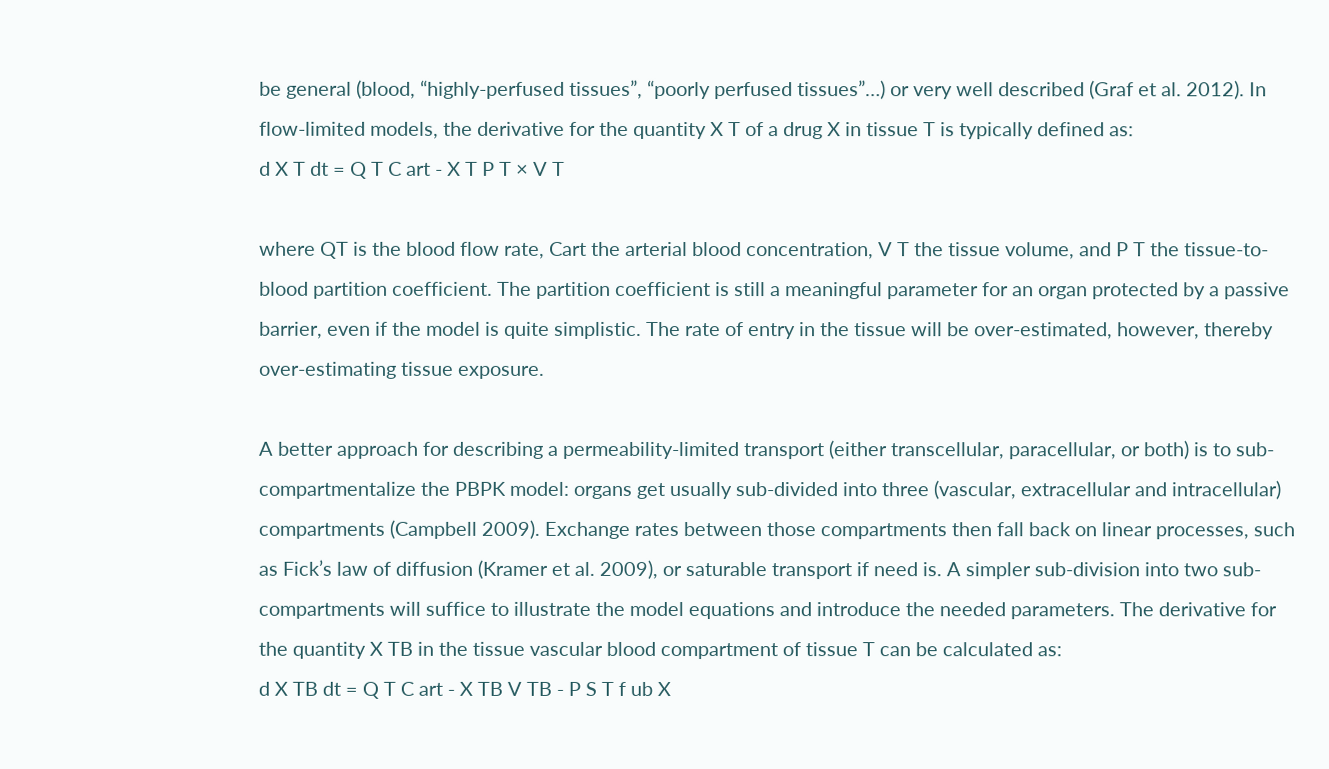be general (blood, “highly-perfused tissues”, “poorly perfused tissues”…) or very well described (Graf et al. 2012). In flow-limited models, the derivative for the quantity X T of a drug X in tissue T is typically defined as:
d X T dt = Q T C art - X T P T × V T

where QT is the blood flow rate, Cart the arterial blood concentration, V T the tissue volume, and P T the tissue-to-blood partition coefficient. The partition coefficient is still a meaningful parameter for an organ protected by a passive barrier, even if the model is quite simplistic. The rate of entry in the tissue will be over-estimated, however, thereby over-estimating tissue exposure.

A better approach for describing a permeability-limited transport (either transcellular, paracellular, or both) is to sub-compartmentalize the PBPK model: organs get usually sub-divided into three (vascular, extracellular and intracellular) compartments (Campbell 2009). Exchange rates between those compartments then fall back on linear processes, such as Fick’s law of diffusion (Kramer et al. 2009), or saturable transport if need is. A simpler sub-division into two sub-compartments will suffice to illustrate the model equations and introduce the needed parameters. The derivative for the quantity X TB in the tissue vascular blood compartment of tissue T can be calculated as:
d X TB dt = Q T C art - X TB V TB - P S T f ub X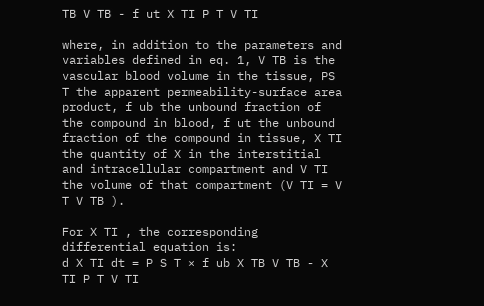TB V TB - f ut X TI P T V TI

where, in addition to the parameters and variables defined in eq. 1, V TB is the vascular blood volume in the tissue, PS T the apparent permeability-surface area product, f ub the unbound fraction of the compound in blood, f ut the unbound fraction of the compound in tissue, X TI the quantity of X in the interstitial and intracellular compartment and V TI the volume of that compartment (V TI = V T V TB ).

For X TI , the corresponding differential equation is:
d X TI dt = P S T × f ub X TB V TB - X TI P T V TI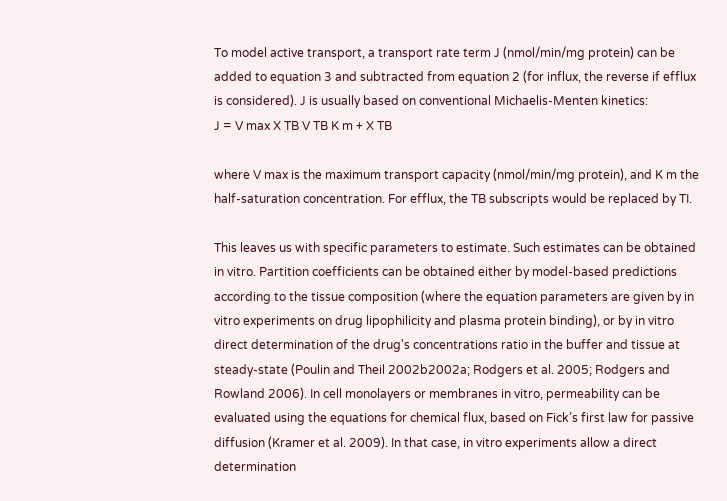To model active transport, a transport rate term J (nmol/min/mg protein) can be added to equation 3 and subtracted from equation 2 (for influx, the reverse if efflux is considered). J is usually based on conventional Michaelis-Menten kinetics:
J = V max X TB V TB K m + X TB

where V max is the maximum transport capacity (nmol/min/mg protein), and K m the half-saturation concentration. For efflux, the TB subscripts would be replaced by TI.

This leaves us with specific parameters to estimate. Such estimates can be obtained in vitro. Partition coefficients can be obtained either by model-based predictions according to the tissue composition (where the equation parameters are given by in vitro experiments on drug lipophilicity and plasma protein binding), or by in vitro direct determination of the drug's concentrations ratio in the buffer and tissue at steady-state (Poulin and Theil 2002b2002a; Rodgers et al. 2005; Rodgers and Rowland 2006). In cell monolayers or membranes in vitro, permeability can be evaluated using the equations for chemical flux, based on Fick’s first law for passive diffusion (Kramer et al. 2009). In that case, in vitro experiments allow a direct determination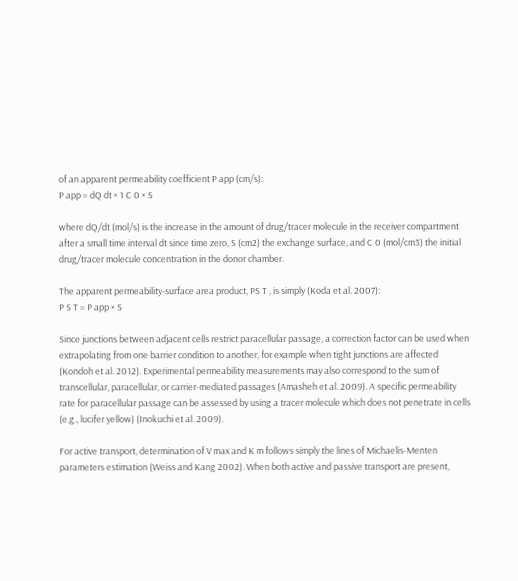of an apparent permeability coefficient P app (cm/s):
P app = dQ dt × 1 C 0 × S

where dQ/dt (mol/s) is the increase in the amount of drug/tracer molecule in the receiver compartment after a small time interval dt since time zero, S (cm2) the exchange surface, and C 0 (mol/cm3) the initial drug/tracer molecule concentration in the donor chamber.

The apparent permeability-surface area product, PS T , is simply (Koda et al. 2007):
P S T = P app × S

Since junctions between adjacent cells restrict paracellular passage, a correction factor can be used when extrapolating from one barrier condition to another, for example when tight junctions are affected (Kondoh et al. 2012). Experimental permeability measurements may also correspond to the sum of transcellular, paracellular, or carrier-mediated passages (Amasheh et al. 2009). A specific permeability rate for paracellular passage can be assessed by using a tracer molecule which does not penetrate in cells (e.g., lucifer yellow) (Inokuchi et al. 2009).

For active transport, determination of V max and K m follows simply the lines of Michaelis-Menten parameters estimation (Weiss and Kang 2002). When both active and passive transport are present,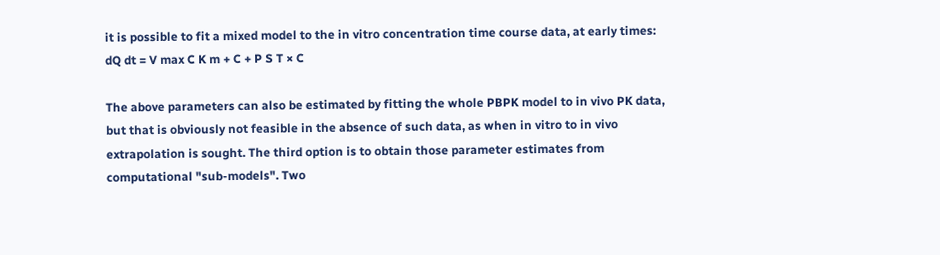it is possible to fit a mixed model to the in vitro concentration time course data, at early times:
dQ dt = V max C K m + C + P S T × C

The above parameters can also be estimated by fitting the whole PBPK model to in vivo PK data, but that is obviously not feasible in the absence of such data, as when in vitro to in vivo extrapolation is sought. The third option is to obtain those parameter estimates from computational "sub-models". Two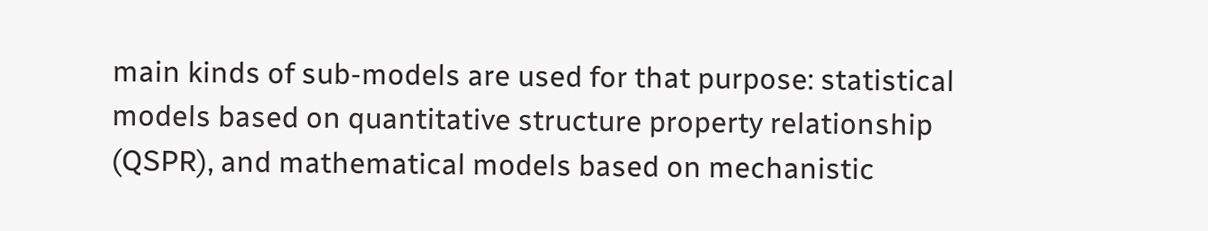main kinds of sub-models are used for that purpose: statistical models based on quantitative structure property relationship (QSPR), and mathematical models based on mechanistic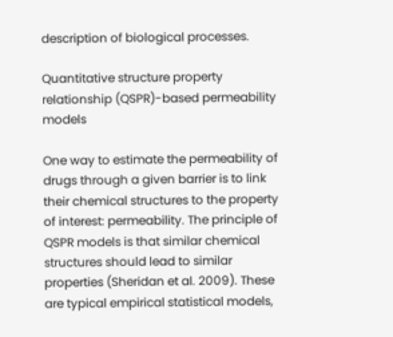description of biological processes.

Quantitative structure property relationship (QSPR)-based permeability models

One way to estimate the permeability of drugs through a given barrier is to link their chemical structures to the property of interest: permeability. The principle of QSPR models is that similar chemical structures should lead to similar properties (Sheridan et al. 2009). These are typical empirical statistical models,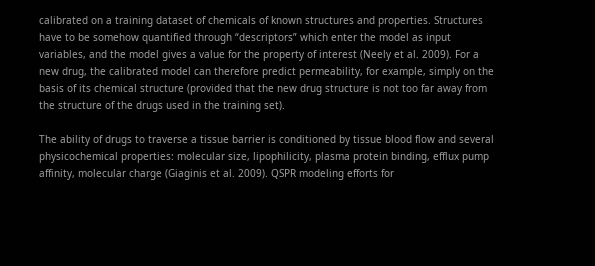calibrated on a training dataset of chemicals of known structures and properties. Structures have to be somehow quantified through “descriptors” which enter the model as input variables, and the model gives a value for the property of interest (Neely et al. 2009). For a new drug, the calibrated model can therefore predict permeability, for example, simply on the basis of its chemical structure (provided that the new drug structure is not too far away from the structure of the drugs used in the training set).

The ability of drugs to traverse a tissue barrier is conditioned by tissue blood flow and several physicochemical properties: molecular size, lipophilicity, plasma protein binding, efflux pump affinity, molecular charge (Giaginis et al. 2009). QSPR modeling efforts for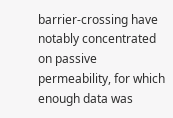barrier-crossing have notably concentrated on passive permeability, for which enough data was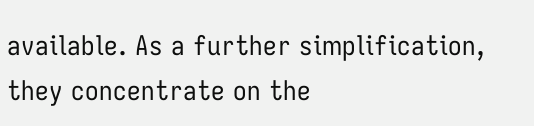available. As a further simplification, they concentrate on the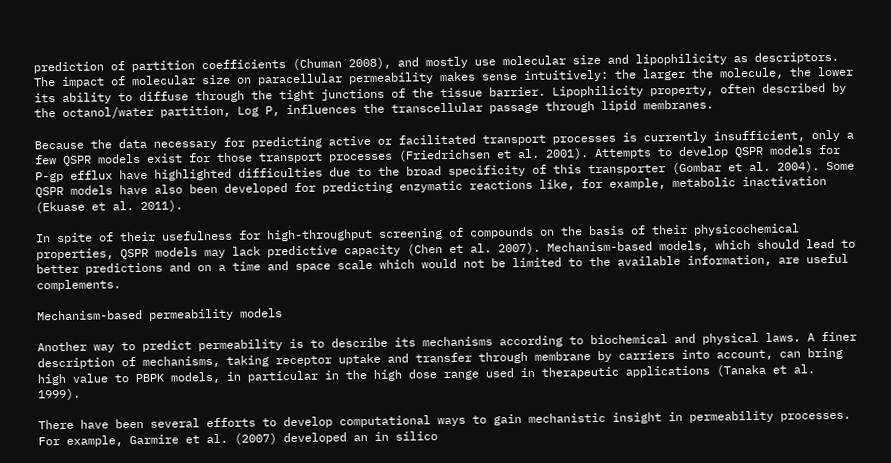prediction of partition coefficients (Chuman 2008), and mostly use molecular size and lipophilicity as descriptors. The impact of molecular size on paracellular permeability makes sense intuitively: the larger the molecule, the lower its ability to diffuse through the tight junctions of the tissue barrier. Lipophilicity property, often described by the octanol/water partition, Log P, influences the transcellular passage through lipid membranes.

Because the data necessary for predicting active or facilitated transport processes is currently insufficient, only a few QSPR models exist for those transport processes (Friedrichsen et al. 2001). Attempts to develop QSPR models for P-gp efflux have highlighted difficulties due to the broad specificity of this transporter (Gombar et al. 2004). Some QSPR models have also been developed for predicting enzymatic reactions like, for example, metabolic inactivation (Ekuase et al. 2011).

In spite of their usefulness for high-throughput screening of compounds on the basis of their physicochemical properties, QSPR models may lack predictive capacity (Chen et al. 2007). Mechanism-based models, which should lead to better predictions and on a time and space scale which would not be limited to the available information, are useful complements.

Mechanism-based permeability models

Another way to predict permeability is to describe its mechanisms according to biochemical and physical laws. A finer description of mechanisms, taking receptor uptake and transfer through membrane by carriers into account, can bring high value to PBPK models, in particular in the high dose range used in therapeutic applications (Tanaka et al. 1999).

There have been several efforts to develop computational ways to gain mechanistic insight in permeability processes. For example, Garmire et al. (2007) developed an in silico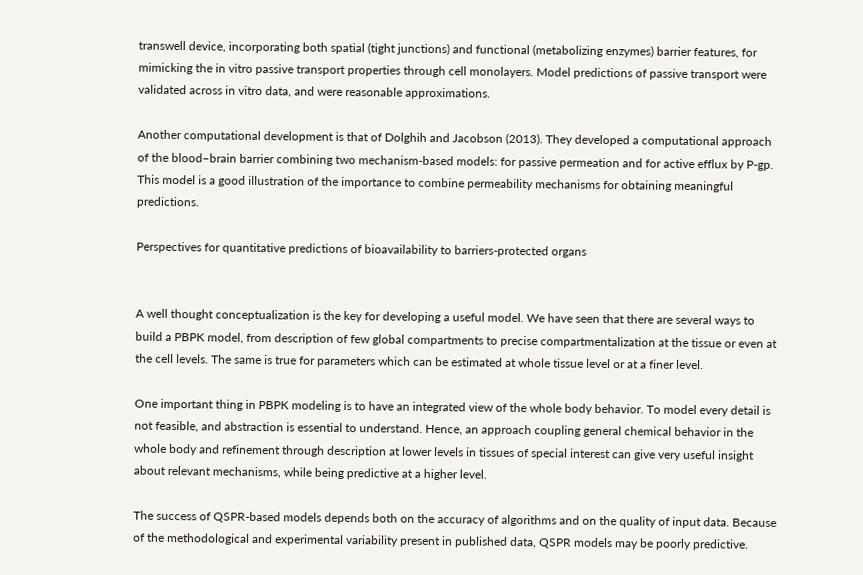transwell device, incorporating both spatial (tight junctions) and functional (metabolizing enzymes) barrier features, for mimicking the in vitro passive transport properties through cell monolayers. Model predictions of passive transport were validated across in vitro data, and were reasonable approximations.

Another computational development is that of Dolghih and Jacobson (2013). They developed a computational approach of the blood–brain barrier combining two mechanism-based models: for passive permeation and for active efflux by P-gp. This model is a good illustration of the importance to combine permeability mechanisms for obtaining meaningful predictions.

Perspectives for quantitative predictions of bioavailability to barriers-protected organs


A well thought conceptualization is the key for developing a useful model. We have seen that there are several ways to build a PBPK model, from description of few global compartments to precise compartmentalization at the tissue or even at the cell levels. The same is true for parameters which can be estimated at whole tissue level or at a finer level.

One important thing in PBPK modeling is to have an integrated view of the whole body behavior. To model every detail is not feasible, and abstraction is essential to understand. Hence, an approach coupling general chemical behavior in the whole body and refinement through description at lower levels in tissues of special interest can give very useful insight about relevant mechanisms, while being predictive at a higher level.

The success of QSPR-based models depends both on the accuracy of algorithms and on the quality of input data. Because of the methodological and experimental variability present in published data, QSPR models may be poorly predictive.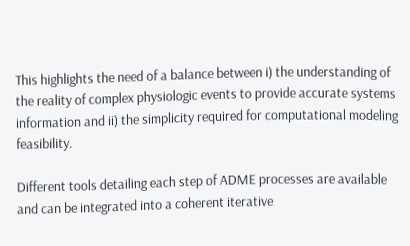This highlights the need of a balance between i) the understanding of the reality of complex physiologic events to provide accurate systems information and ii) the simplicity required for computational modeling feasibility.

Different tools detailing each step of ADME processes are available and can be integrated into a coherent iterative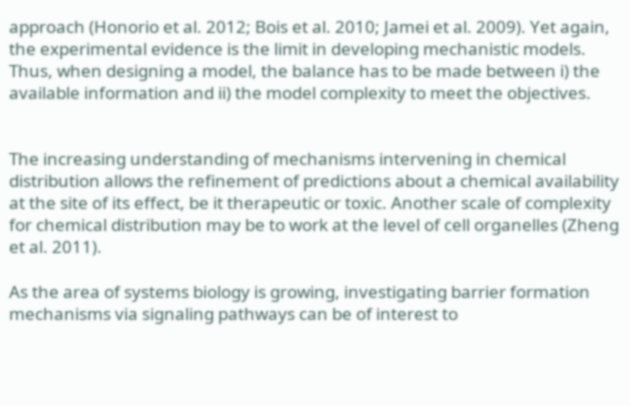approach (Honorio et al. 2012; Bois et al. 2010; Jamei et al. 2009). Yet again, the experimental evidence is the limit in developing mechanistic models. Thus, when designing a model, the balance has to be made between i) the available information and ii) the model complexity to meet the objectives.


The increasing understanding of mechanisms intervening in chemical distribution allows the refinement of predictions about a chemical availability at the site of its effect, be it therapeutic or toxic. Another scale of complexity for chemical distribution may be to work at the level of cell organelles (Zheng et al. 2011).

As the area of systems biology is growing, investigating barrier formation mechanisms via signaling pathways can be of interest to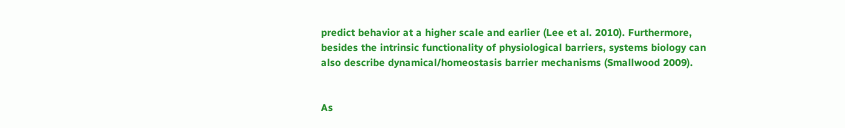predict behavior at a higher scale and earlier (Lee et al. 2010). Furthermore, besides the intrinsic functionality of physiological barriers, systems biology can also describe dynamical/homeostasis barrier mechanisms (Smallwood 2009).


As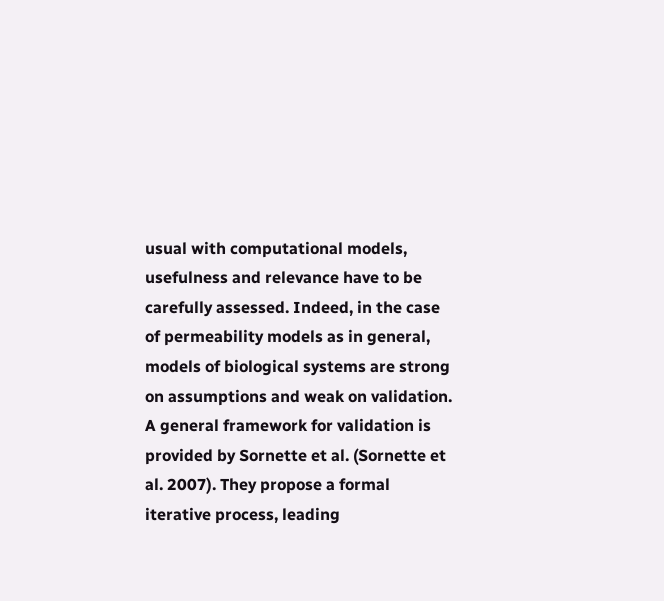usual with computational models, usefulness and relevance have to be carefully assessed. Indeed, in the case of permeability models as in general, models of biological systems are strong on assumptions and weak on validation. A general framework for validation is provided by Sornette et al. (Sornette et al. 2007). They propose a formal iterative process, leading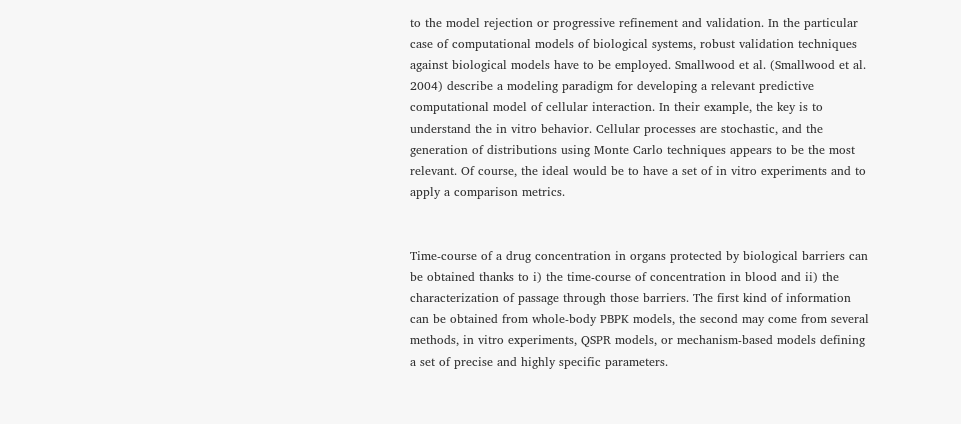to the model rejection or progressive refinement and validation. In the particular case of computational models of biological systems, robust validation techniques against biological models have to be employed. Smallwood et al. (Smallwood et al. 2004) describe a modeling paradigm for developing a relevant predictive computational model of cellular interaction. In their example, the key is to understand the in vitro behavior. Cellular processes are stochastic, and the generation of distributions using Monte Carlo techniques appears to be the most relevant. Of course, the ideal would be to have a set of in vitro experiments and to apply a comparison metrics.


Time-course of a drug concentration in organs protected by biological barriers can be obtained thanks to i) the time-course of concentration in blood and ii) the characterization of passage through those barriers. The first kind of information can be obtained from whole-body PBPK models, the second may come from several methods, in vitro experiments, QSPR models, or mechanism-based models defining a set of precise and highly specific parameters.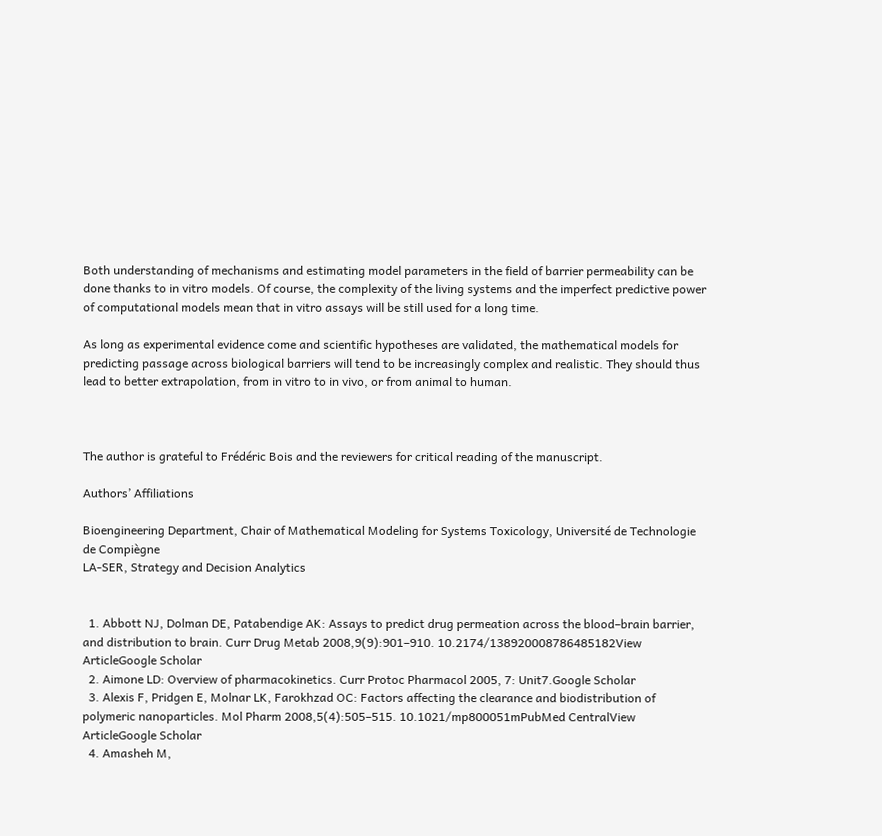Both understanding of mechanisms and estimating model parameters in the field of barrier permeability can be done thanks to in vitro models. Of course, the complexity of the living systems and the imperfect predictive power of computational models mean that in vitro assays will be still used for a long time.

As long as experimental evidence come and scientific hypotheses are validated, the mathematical models for predicting passage across biological barriers will tend to be increasingly complex and realistic. They should thus lead to better extrapolation, from in vitro to in vivo, or from animal to human.



The author is grateful to Frédéric Bois and the reviewers for critical reading of the manuscript.

Authors’ Affiliations

Bioengineering Department, Chair of Mathematical Modeling for Systems Toxicology, Université de Technologie de Compiègne
LA-SER, Strategy and Decision Analytics


  1. Abbott NJ, Dolman DE, Patabendige AK: Assays to predict drug permeation across the blood–brain barrier, and distribution to brain. Curr Drug Metab 2008,9(9):901–910. 10.2174/138920008786485182View ArticleGoogle Scholar
  2. Aimone LD: Overview of pharmacokinetics. Curr Protoc Pharmacol 2005, 7: Unit7.Google Scholar
  3. Alexis F, Pridgen E, Molnar LK, Farokhzad OC: Factors affecting the clearance and biodistribution of polymeric nanoparticles. Mol Pharm 2008,5(4):505–515. 10.1021/mp800051mPubMed CentralView ArticleGoogle Scholar
  4. Amasheh M,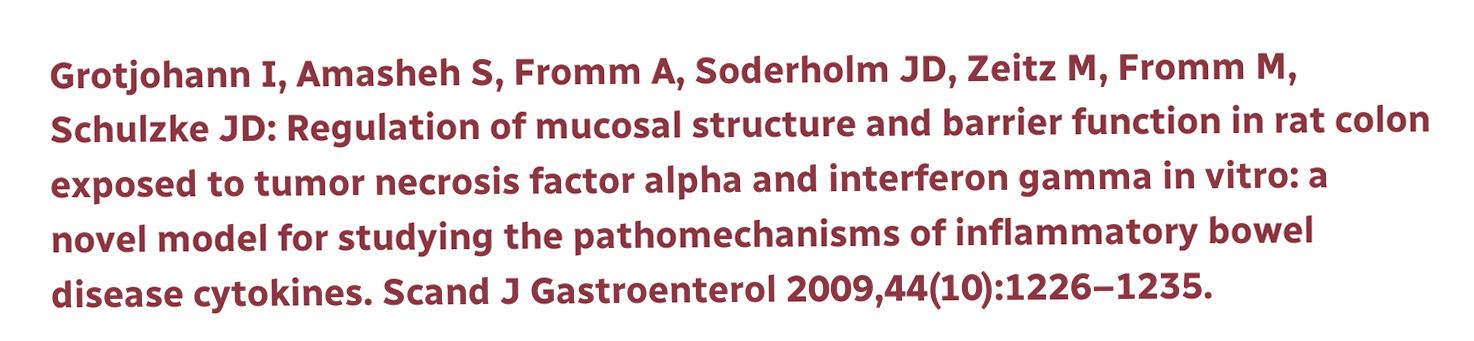Grotjohann I, Amasheh S, Fromm A, Soderholm JD, Zeitz M, Fromm M, Schulzke JD: Regulation of mucosal structure and barrier function in rat colon exposed to tumor necrosis factor alpha and interferon gamma in vitro: a novel model for studying the pathomechanisms of inflammatory bowel disease cytokines. Scand J Gastroenterol 2009,44(10):1226–1235.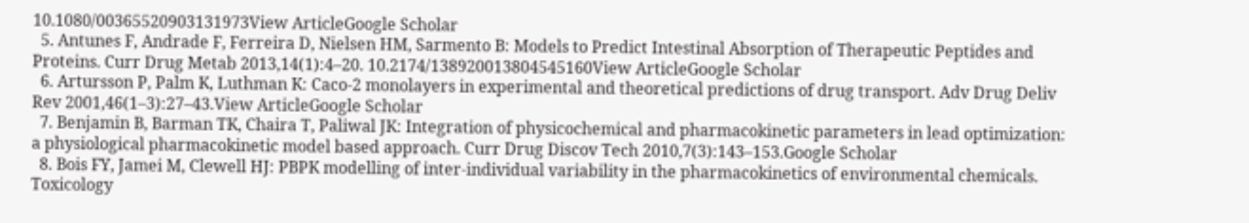10.1080/00365520903131973View ArticleGoogle Scholar
  5. Antunes F, Andrade F, Ferreira D, Nielsen HM, Sarmento B: Models to Predict Intestinal Absorption of Therapeutic Peptides and Proteins. Curr Drug Metab 2013,14(1):4–20. 10.2174/138920013804545160View ArticleGoogle Scholar
  6. Artursson P, Palm K, Luthman K: Caco-2 monolayers in experimental and theoretical predictions of drug transport. Adv Drug Deliv Rev 2001,46(1–3):27–43.View ArticleGoogle Scholar
  7. Benjamin B, Barman TK, Chaira T, Paliwal JK: Integration of physicochemical and pharmacokinetic parameters in lead optimization: a physiological pharmacokinetic model based approach. Curr Drug Discov Tech 2010,7(3):143–153.Google Scholar
  8. Bois FY, Jamei M, Clewell HJ: PBPK modelling of inter-individual variability in the pharmacokinetics of environmental chemicals. Toxicology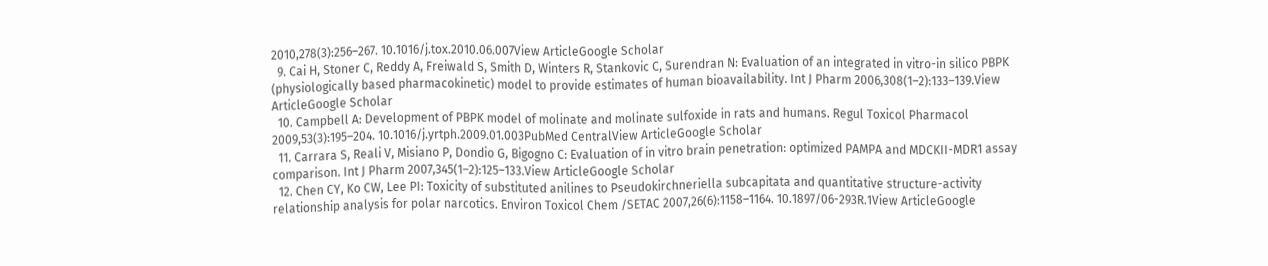2010,278(3):256–267. 10.1016/j.tox.2010.06.007View ArticleGoogle Scholar
  9. Cai H, Stoner C, Reddy A, Freiwald S, Smith D, Winters R, Stankovic C, Surendran N: Evaluation of an integrated in vitro-in silico PBPK (physiologically based pharmacokinetic) model to provide estimates of human bioavailability. Int J Pharm 2006,308(1–2):133–139.View ArticleGoogle Scholar
  10. Campbell A: Development of PBPK model of molinate and molinate sulfoxide in rats and humans. Regul Toxicol Pharmacol 2009,53(3):195–204. 10.1016/j.yrtph.2009.01.003PubMed CentralView ArticleGoogle Scholar
  11. Carrara S, Reali V, Misiano P, Dondio G, Bigogno C: Evaluation of in vitro brain penetration: optimized PAMPA and MDCKII-MDR1 assay comparison. Int J Pharm 2007,345(1–2):125–133.View ArticleGoogle Scholar
  12. Chen CY, Ko CW, Lee PI: Toxicity of substituted anilines to Pseudokirchneriella subcapitata and quantitative structure-activity relationship analysis for polar narcotics. Environ Toxicol Chem /SETAC 2007,26(6):1158–1164. 10.1897/06-293R.1View ArticleGoogle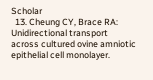Scholar
  13. Cheung CY, Brace RA: Unidirectional transport across cultured ovine amniotic epithelial cell monolayer.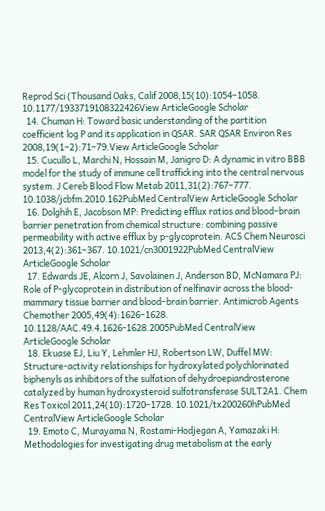Reprod Sci (Thousand Oaks, Calif 2008,15(10):1054–1058. 10.1177/1933719108322426View ArticleGoogle Scholar
  14. Chuman H: Toward basic understanding of the partition coefficient log P and its application in QSAR. SAR QSAR Environ Res 2008,19(1–2):71–79.View ArticleGoogle Scholar
  15. Cucullo L, Marchi N, Hossain M, Janigro D: A dynamic in vitro BBB model for the study of immune cell trafficking into the central nervous system. J Cereb Blood Flow Metab 2011,31(2):767–777. 10.1038/jcbfm.2010.162PubMed CentralView ArticleGoogle Scholar
  16. Dolghih E, Jacobson MP: Predicting efflux ratios and blood–brain barrier penetration from chemical structure: combining passive permeability with active efflux by p-glycoprotein. ACS Chem Neurosci 2013,4(2):361–367. 10.1021/cn3001922PubMed CentralView ArticleGoogle Scholar
  17. Edwards JE, Alcorn J, Savolainen J, Anderson BD, McNamara PJ: Role of P-glycoprotein in distribution of nelfinavir across the blood-mammary tissue barrier and blood–brain barrier. Antimicrob Agents Chemother 2005,49(4):1626–1628. 10.1128/AAC.49.4.1626-1628.2005PubMed CentralView ArticleGoogle Scholar
  18. Ekuase EJ, Liu Y, Lehmler HJ, Robertson LW, Duffel MW: Structure-activity relationships for hydroxylated polychlorinated biphenyls as inhibitors of the sulfation of dehydroepiandrosterone catalyzed by human hydroxysteroid sulfotransferase SULT2A1. Chem Res Toxicol 2011,24(10):1720–1728. 10.1021/tx200260hPubMed CentralView ArticleGoogle Scholar
  19. Emoto C, Murayama N, Rostami-Hodjegan A, Yamazaki H: Methodologies for investigating drug metabolism at the early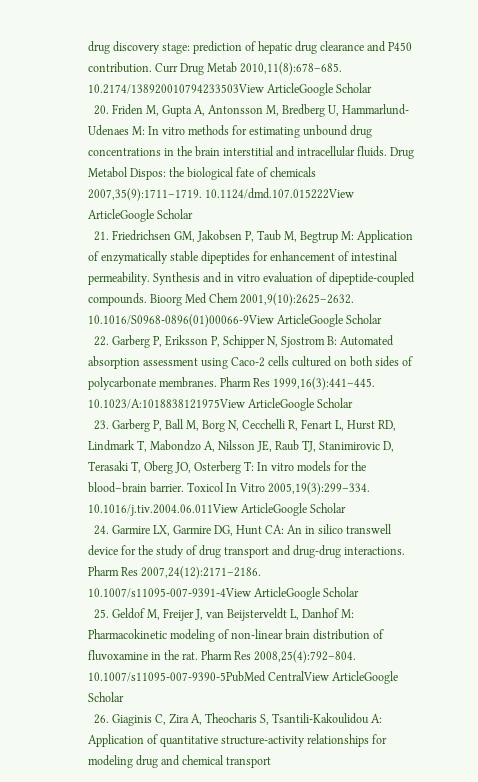drug discovery stage: prediction of hepatic drug clearance and P450 contribution. Curr Drug Metab 2010,11(8):678–685. 10.2174/138920010794233503View ArticleGoogle Scholar
  20. Friden M, Gupta A, Antonsson M, Bredberg U, Hammarlund-Udenaes M: In vitro methods for estimating unbound drug concentrations in the brain interstitial and intracellular fluids. Drug Metabol Dispos: the biological fate of chemicals 2007,35(9):1711–1719. 10.1124/dmd.107.015222View ArticleGoogle Scholar
  21. Friedrichsen GM, Jakobsen P, Taub M, Begtrup M: Application of enzymatically stable dipeptides for enhancement of intestinal permeability. Synthesis and in vitro evaluation of dipeptide-coupled compounds. Bioorg Med Chem 2001,9(10):2625–2632. 10.1016/S0968-0896(01)00066-9View ArticleGoogle Scholar
  22. Garberg P, Eriksson P, Schipper N, Sjostrom B: Automated absorption assessment using Caco-2 cells cultured on both sides of polycarbonate membranes. Pharm Res 1999,16(3):441–445. 10.1023/A:1018838121975View ArticleGoogle Scholar
  23. Garberg P, Ball M, Borg N, Cecchelli R, Fenart L, Hurst RD, Lindmark T, Mabondzo A, Nilsson JE, Raub TJ, Stanimirovic D, Terasaki T, Oberg JO, Osterberg T: In vitro models for the blood–brain barrier. Toxicol In Vitro 2005,19(3):299–334. 10.1016/j.tiv.2004.06.011View ArticleGoogle Scholar
  24. Garmire LX, Garmire DG, Hunt CA: An in silico transwell device for the study of drug transport and drug-drug interactions. Pharm Res 2007,24(12):2171–2186. 10.1007/s11095-007-9391-4View ArticleGoogle Scholar
  25. Geldof M, Freijer J, van Beijsterveldt L, Danhof M: Pharmacokinetic modeling of non-linear brain distribution of fluvoxamine in the rat. Pharm Res 2008,25(4):792–804. 10.1007/s11095-007-9390-5PubMed CentralView ArticleGoogle Scholar
  26. Giaginis C, Zira A, Theocharis S, Tsantili-Kakoulidou A: Application of quantitative structure-activity relationships for modeling drug and chemical transport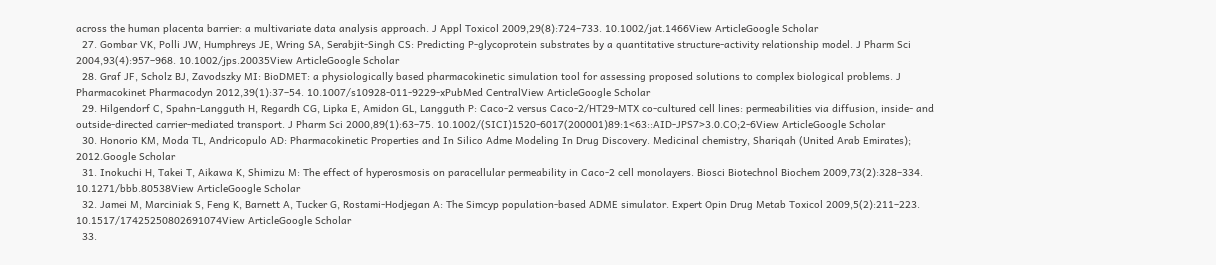across the human placenta barrier: a multivariate data analysis approach. J Appl Toxicol 2009,29(8):724–733. 10.1002/jat.1466View ArticleGoogle Scholar
  27. Gombar VK, Polli JW, Humphreys JE, Wring SA, Serabjit-Singh CS: Predicting P-glycoprotein substrates by a quantitative structure-activity relationship model. J Pharm Sci 2004,93(4):957–968. 10.1002/jps.20035View ArticleGoogle Scholar
  28. Graf JF, Scholz BJ, Zavodszky MI: BioDMET: a physiologically based pharmacokinetic simulation tool for assessing proposed solutions to complex biological problems. J Pharmacokinet Pharmacodyn 2012,39(1):37–54. 10.1007/s10928-011-9229-xPubMed CentralView ArticleGoogle Scholar
  29. Hilgendorf C, Spahn-Langguth H, Regardh CG, Lipka E, Amidon GL, Langguth P: Caco-2 versus Caco-2/HT29-MTX co-cultured cell lines: permeabilities via diffusion, inside- and outside-directed carrier-mediated transport. J Pharm Sci 2000,89(1):63–75. 10.1002/(SICI)1520-6017(200001)89:1<63::AID-JPS7>3.0.CO;2-6View ArticleGoogle Scholar
  30. Honorio KM, Moda TL, Andricopulo AD: Pharmacokinetic Properties and In Silico Adme Modeling In Drug Discovery. Medicinal chemistry, Shariqah (United Arab Emirates); 2012.Google Scholar
  31. Inokuchi H, Takei T, Aikawa K, Shimizu M: The effect of hyperosmosis on paracellular permeability in Caco-2 cell monolayers. Biosci Biotechnol Biochem 2009,73(2):328–334. 10.1271/bbb.80538View ArticleGoogle Scholar
  32. Jamei M, Marciniak S, Feng K, Barnett A, Tucker G, Rostami-Hodjegan A: The Simcyp population-based ADME simulator. Expert Opin Drug Metab Toxicol 2009,5(2):211–223. 10.1517/17425250802691074View ArticleGoogle Scholar
  33.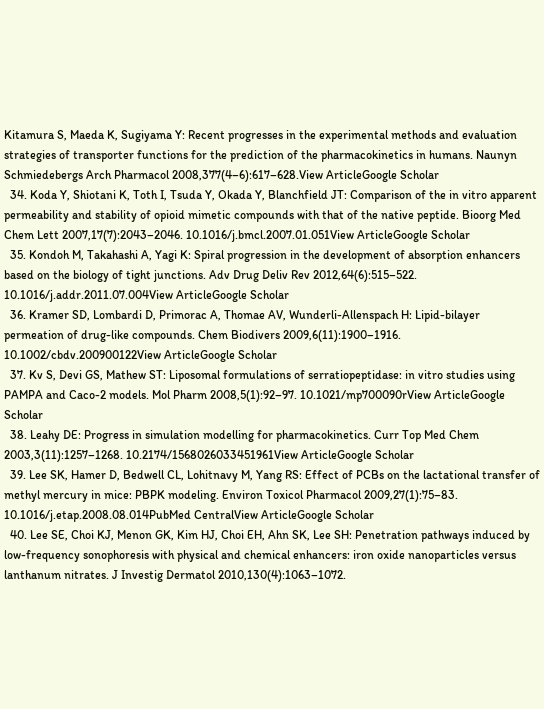Kitamura S, Maeda K, Sugiyama Y: Recent progresses in the experimental methods and evaluation strategies of transporter functions for the prediction of the pharmacokinetics in humans. Naunyn Schmiedebergs Arch Pharmacol 2008,377(4–6):617–628.View ArticleGoogle Scholar
  34. Koda Y, Shiotani K, Toth I, Tsuda Y, Okada Y, Blanchfield JT: Comparison of the in vitro apparent permeability and stability of opioid mimetic compounds with that of the native peptide. Bioorg Med Chem Lett 2007,17(7):2043–2046. 10.1016/j.bmcl.2007.01.051View ArticleGoogle Scholar
  35. Kondoh M, Takahashi A, Yagi K: Spiral progression in the development of absorption enhancers based on the biology of tight junctions. Adv Drug Deliv Rev 2012,64(6):515–522. 10.1016/j.addr.2011.07.004View ArticleGoogle Scholar
  36. Kramer SD, Lombardi D, Primorac A, Thomae AV, Wunderli-Allenspach H: Lipid-bilayer permeation of drug-like compounds. Chem Biodivers 2009,6(11):1900–1916. 10.1002/cbdv.200900122View ArticleGoogle Scholar
  37. Kv S, Devi GS, Mathew ST: Liposomal formulations of serratiopeptidase: in vitro studies using PAMPA and Caco-2 models. Mol Pharm 2008,5(1):92–97. 10.1021/mp700090rView ArticleGoogle Scholar
  38. Leahy DE: Progress in simulation modelling for pharmacokinetics. Curr Top Med Chem 2003,3(11):1257–1268. 10.2174/1568026033451961View ArticleGoogle Scholar
  39. Lee SK, Hamer D, Bedwell CL, Lohitnavy M, Yang RS: Effect of PCBs on the lactational transfer of methyl mercury in mice: PBPK modeling. Environ Toxicol Pharmacol 2009,27(1):75–83. 10.1016/j.etap.2008.08.014PubMed CentralView ArticleGoogle Scholar
  40. Lee SE, Choi KJ, Menon GK, Kim HJ, Choi EH, Ahn SK, Lee SH: Penetration pathways induced by low-frequency sonophoresis with physical and chemical enhancers: iron oxide nanoparticles versus lanthanum nitrates. J Investig Dermatol 2010,130(4):1063–1072.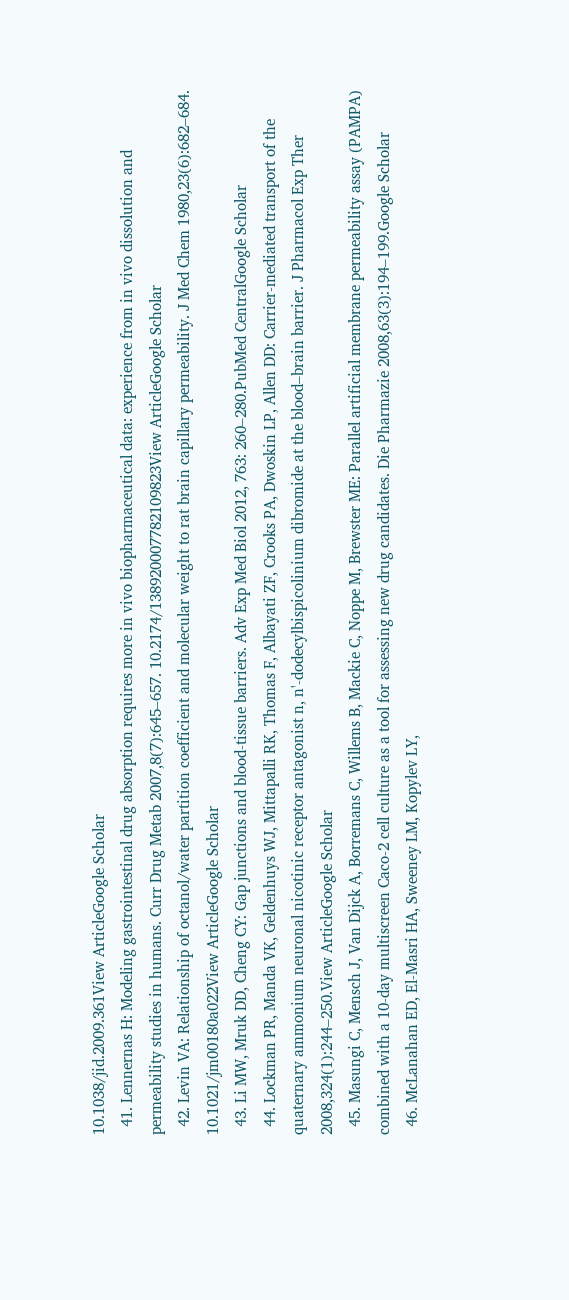10.1038/jid.2009.361View ArticleGoogle Scholar
  41. Lennernas H: Modeling gastrointestinal drug absorption requires more in vivo biopharmaceutical data: experience from in vivo dissolution and permeability studies in humans. Curr Drug Metab 2007,8(7):645–657. 10.2174/138920007782109823View ArticleGoogle Scholar
  42. Levin VA: Relationship of octanol/water partition coefficient and molecular weight to rat brain capillary permeability. J Med Chem 1980,23(6):682–684. 10.1021/jm00180a022View ArticleGoogle Scholar
  43. Li MW, Mruk DD, Cheng CY: Gap junctions and blood-tissue barriers. Adv Exp Med Biol 2012, 763: 260–280.PubMed CentralGoogle Scholar
  44. Lockman PR, Manda VK, Geldenhuys WJ, Mittapalli RK, Thomas F, Albayati ZF, Crooks PA, Dwoskin LP, Allen DD: Carrier-mediated transport of the quaternary ammonium neuronal nicotinic receptor antagonist n, n'-dodecylbispicolinium dibromide at the blood–brain barrier. J Pharmacol Exp Ther 2008,324(1):244–250.View ArticleGoogle Scholar
  45. Masungi C, Mensch J, Van Dijck A, Borremans C, Willems B, Mackie C, Noppe M, Brewster ME: Parallel artificial membrane permeability assay (PAMPA) combined with a 10-day multiscreen Caco-2 cell culture as a tool for assessing new drug candidates. Die Pharmazie 2008,63(3):194–199.Google Scholar
  46. McLanahan ED, El-Masri HA, Sweeney LM, Kopylev LY,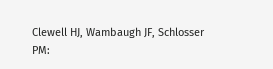Clewell HJ, Wambaugh JF, Schlosser PM: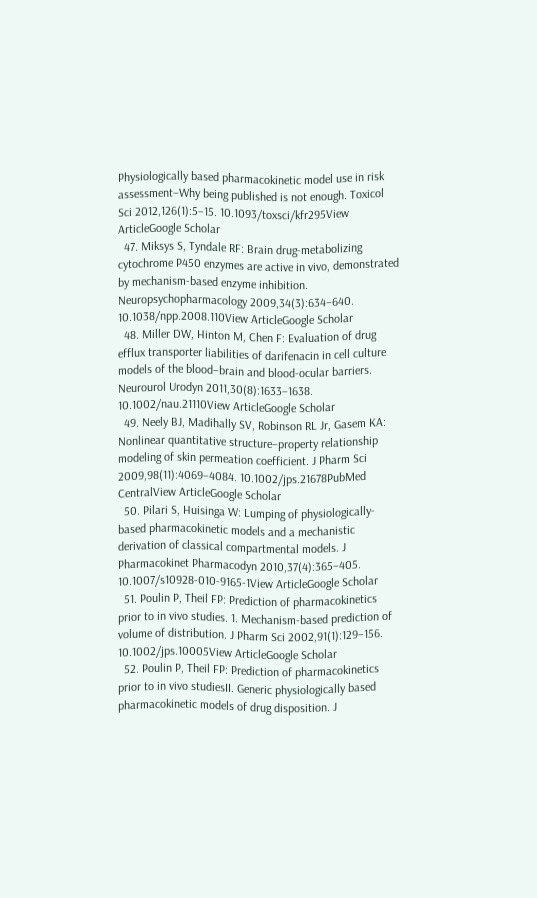Physiologically based pharmacokinetic model use in risk assessment–Why being published is not enough. Toxicol Sci 2012,126(1):5–15. 10.1093/toxsci/kfr295View ArticleGoogle Scholar
  47. Miksys S, Tyndale RF: Brain drug-metabolizing cytochrome P450 enzymes are active in vivo, demonstrated by mechanism-based enzyme inhibition. Neuropsychopharmacology 2009,34(3):634–640. 10.1038/npp.2008.110View ArticleGoogle Scholar
  48. Miller DW, Hinton M, Chen F: Evaluation of drug efflux transporter liabilities of darifenacin in cell culture models of the blood–brain and blood-ocular barriers. Neurourol Urodyn 2011,30(8):1633–1638. 10.1002/nau.21110View ArticleGoogle Scholar
  49. Neely BJ, Madihally SV, Robinson RL Jr, Gasem KA: Nonlinear quantitative structure–property relationship modeling of skin permeation coefficient. J Pharm Sci 2009,98(11):4069–4084. 10.1002/jps.21678PubMed CentralView ArticleGoogle Scholar
  50. Pilari S, Huisinga W: Lumping of physiologically-based pharmacokinetic models and a mechanistic derivation of classical compartmental models. J Pharmacokinet Pharmacodyn 2010,37(4):365–405. 10.1007/s10928-010-9165-1View ArticleGoogle Scholar
  51. Poulin P, Theil FP: Prediction of pharmacokinetics prior to in vivo studies. 1. Mechanism-based prediction of volume of distribution. J Pharm Sci 2002,91(1):129–156. 10.1002/jps.10005View ArticleGoogle Scholar
  52. Poulin P, Theil FP: Prediction of pharmacokinetics prior to in vivo studiesII. Generic physiologically based pharmacokinetic models of drug disposition. J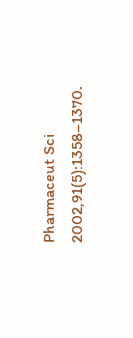Pharmaceut Sci 2002,91(5):1358–1370.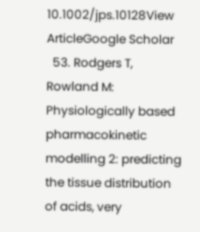10.1002/jps.10128View ArticleGoogle Scholar
  53. Rodgers T, Rowland M: Physiologically based pharmacokinetic modelling 2: predicting the tissue distribution of acids, very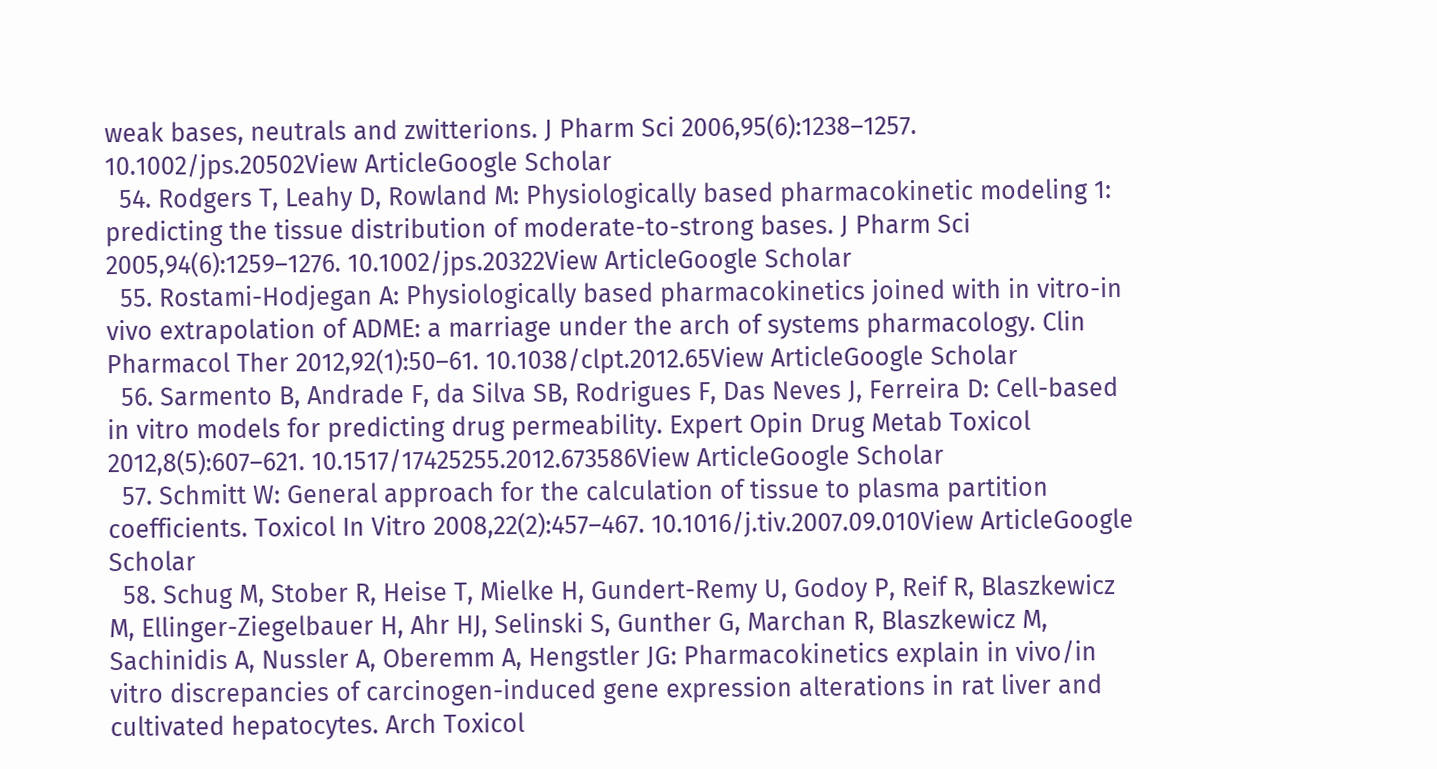weak bases, neutrals and zwitterions. J Pharm Sci 2006,95(6):1238–1257. 10.1002/jps.20502View ArticleGoogle Scholar
  54. Rodgers T, Leahy D, Rowland M: Physiologically based pharmacokinetic modeling 1: predicting the tissue distribution of moderate-to-strong bases. J Pharm Sci 2005,94(6):1259–1276. 10.1002/jps.20322View ArticleGoogle Scholar
  55. Rostami-Hodjegan A: Physiologically based pharmacokinetics joined with in vitro-in vivo extrapolation of ADME: a marriage under the arch of systems pharmacology. Clin Pharmacol Ther 2012,92(1):50–61. 10.1038/clpt.2012.65View ArticleGoogle Scholar
  56. Sarmento B, Andrade F, da Silva SB, Rodrigues F, Das Neves J, Ferreira D: Cell-based in vitro models for predicting drug permeability. Expert Opin Drug Metab Toxicol 2012,8(5):607–621. 10.1517/17425255.2012.673586View ArticleGoogle Scholar
  57. Schmitt W: General approach for the calculation of tissue to plasma partition coefficients. Toxicol In Vitro 2008,22(2):457–467. 10.1016/j.tiv.2007.09.010View ArticleGoogle Scholar
  58. Schug M, Stober R, Heise T, Mielke H, Gundert-Remy U, Godoy P, Reif R, Blaszkewicz M, Ellinger-Ziegelbauer H, Ahr HJ, Selinski S, Gunther G, Marchan R, Blaszkewicz M, Sachinidis A, Nussler A, Oberemm A, Hengstler JG: Pharmacokinetics explain in vivo/in vitro discrepancies of carcinogen-induced gene expression alterations in rat liver and cultivated hepatocytes. Arch Toxicol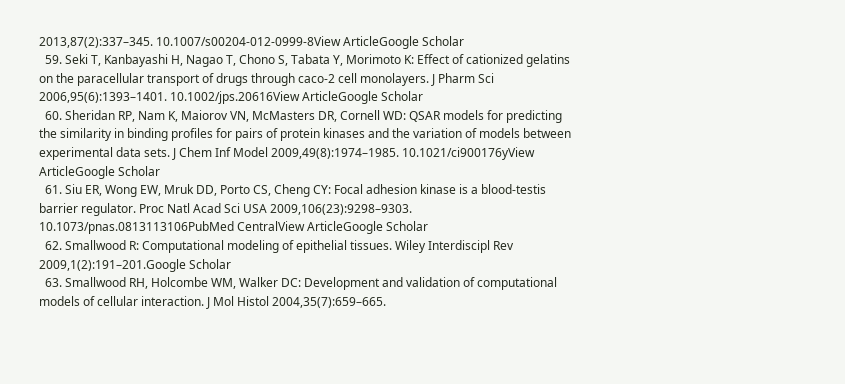2013,87(2):337–345. 10.1007/s00204-012-0999-8View ArticleGoogle Scholar
  59. Seki T, Kanbayashi H, Nagao T, Chono S, Tabata Y, Morimoto K: Effect of cationized gelatins on the paracellular transport of drugs through caco-2 cell monolayers. J Pharm Sci 2006,95(6):1393–1401. 10.1002/jps.20616View ArticleGoogle Scholar
  60. Sheridan RP, Nam K, Maiorov VN, McMasters DR, Cornell WD: QSAR models for predicting the similarity in binding profiles for pairs of protein kinases and the variation of models between experimental data sets. J Chem Inf Model 2009,49(8):1974–1985. 10.1021/ci900176yView ArticleGoogle Scholar
  61. Siu ER, Wong EW, Mruk DD, Porto CS, Cheng CY: Focal adhesion kinase is a blood-testis barrier regulator. Proc Natl Acad Sci USA 2009,106(23):9298–9303. 10.1073/pnas.0813113106PubMed CentralView ArticleGoogle Scholar
  62. Smallwood R: Computational modeling of epithelial tissues. Wiley Interdiscipl Rev 2009,1(2):191–201.Google Scholar
  63. Smallwood RH, Holcombe WM, Walker DC: Development and validation of computational models of cellular interaction. J Mol Histol 2004,35(7):659–665.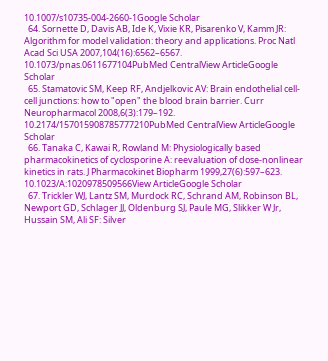10.1007/s10735-004-2660-1Google Scholar
  64. Sornette D, Davis AB, Ide K, Vixie KR, Pisarenko V, Kamm JR: Algorithm for model validation: theory and applications. Proc Natl Acad Sci USA 2007,104(16):6562–6567. 10.1073/pnas.0611677104PubMed CentralView ArticleGoogle Scholar
  65. Stamatovic SM, Keep RF, Andjelkovic AV: Brain endothelial cell-cell junctions: how to "open" the blood brain barrier. Curr Neuropharmacol 2008,6(3):179–192. 10.2174/157015908785777210PubMed CentralView ArticleGoogle Scholar
  66. Tanaka C, Kawai R, Rowland M: Physiologically based pharmacokinetics of cyclosporine A: reevaluation of dose-nonlinear kinetics in rats. J Pharmacokinet Biopharm 1999,27(6):597–623. 10.1023/A:1020978509566View ArticleGoogle Scholar
  67. Trickler WJ, Lantz SM, Murdock RC, Schrand AM, Robinson BL, Newport GD, Schlager JJ, Oldenburg SJ, Paule MG, Slikker W Jr, Hussain SM, Ali SF: Silver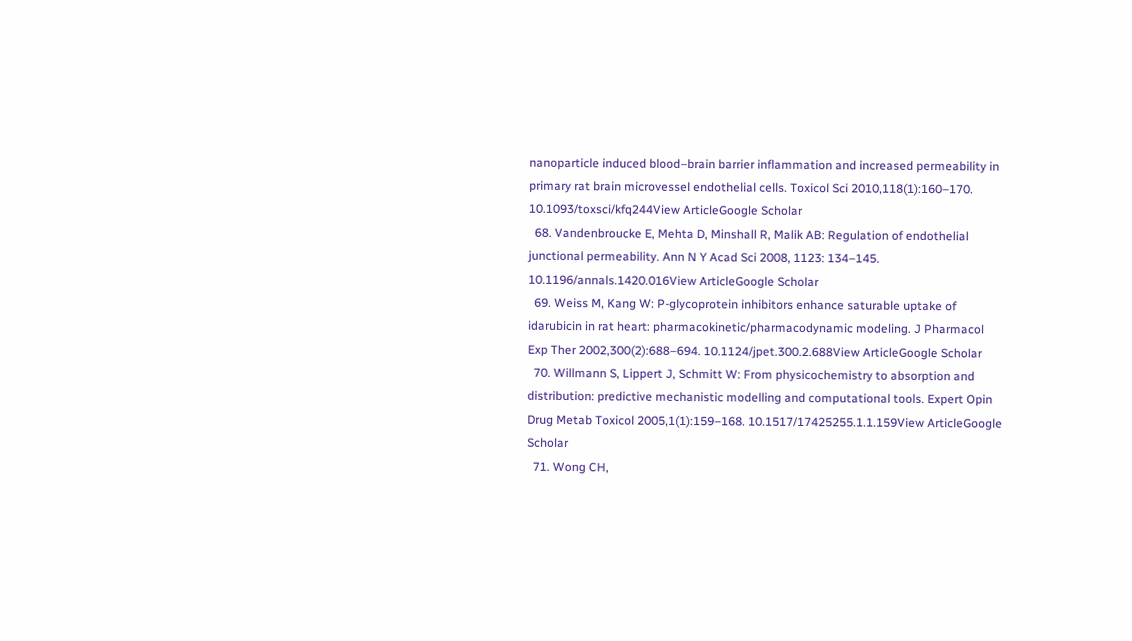nanoparticle induced blood–brain barrier inflammation and increased permeability in primary rat brain microvessel endothelial cells. Toxicol Sci 2010,118(1):160–170. 10.1093/toxsci/kfq244View ArticleGoogle Scholar
  68. Vandenbroucke E, Mehta D, Minshall R, Malik AB: Regulation of endothelial junctional permeability. Ann N Y Acad Sci 2008, 1123: 134–145. 10.1196/annals.1420.016View ArticleGoogle Scholar
  69. Weiss M, Kang W: P-glycoprotein inhibitors enhance saturable uptake of idarubicin in rat heart: pharmacokinetic/pharmacodynamic modeling. J Pharmacol Exp Ther 2002,300(2):688–694. 10.1124/jpet.300.2.688View ArticleGoogle Scholar
  70. Willmann S, Lippert J, Schmitt W: From physicochemistry to absorption and distribution: predictive mechanistic modelling and computational tools. Expert Opin Drug Metab Toxicol 2005,1(1):159–168. 10.1517/17425255.1.1.159View ArticleGoogle Scholar
  71. Wong CH,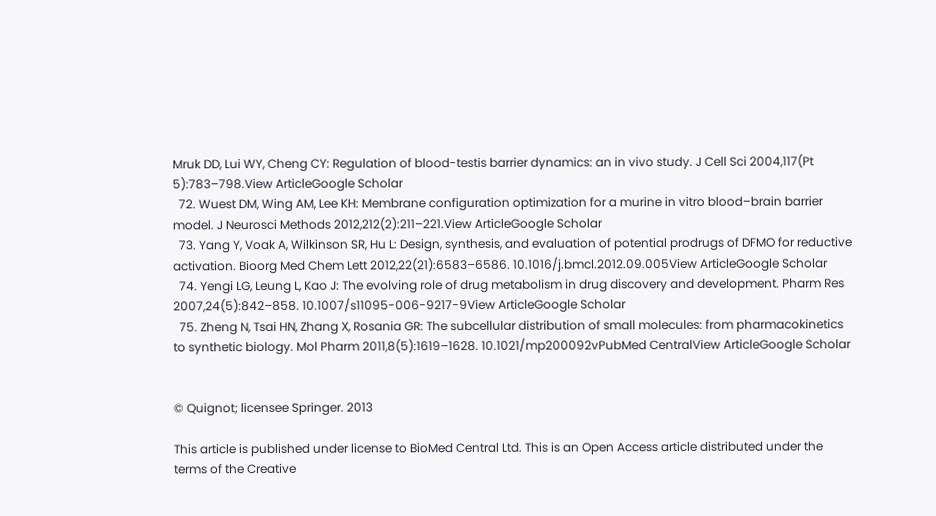Mruk DD, Lui WY, Cheng CY: Regulation of blood-testis barrier dynamics: an in vivo study. J Cell Sci 2004,117(Pt 5):783–798.View ArticleGoogle Scholar
  72. Wuest DM, Wing AM, Lee KH: Membrane configuration optimization for a murine in vitro blood–brain barrier model. J Neurosci Methods 2012,212(2):211–221.View ArticleGoogle Scholar
  73. Yang Y, Voak A, Wilkinson SR, Hu L: Design, synthesis, and evaluation of potential prodrugs of DFMO for reductive activation. Bioorg Med Chem Lett 2012,22(21):6583–6586. 10.1016/j.bmcl.2012.09.005View ArticleGoogle Scholar
  74. Yengi LG, Leung L, Kao J: The evolving role of drug metabolism in drug discovery and development. Pharm Res 2007,24(5):842–858. 10.1007/s11095-006-9217-9View ArticleGoogle Scholar
  75. Zheng N, Tsai HN, Zhang X, Rosania GR: The subcellular distribution of small molecules: from pharmacokinetics to synthetic biology. Mol Pharm 2011,8(5):1619–1628. 10.1021/mp200092vPubMed CentralView ArticleGoogle Scholar


© Quignot; licensee Springer. 2013

This article is published under license to BioMed Central Ltd. This is an Open Access article distributed under the terms of the Creative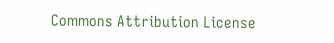Commons Attribution License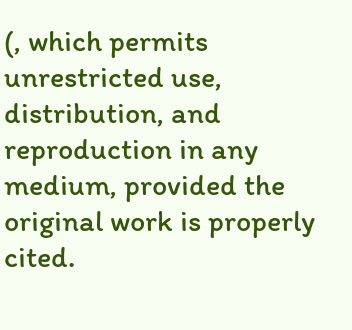(, which permits unrestricted use, distribution, and reproduction in any medium, provided the original work is properly cited.